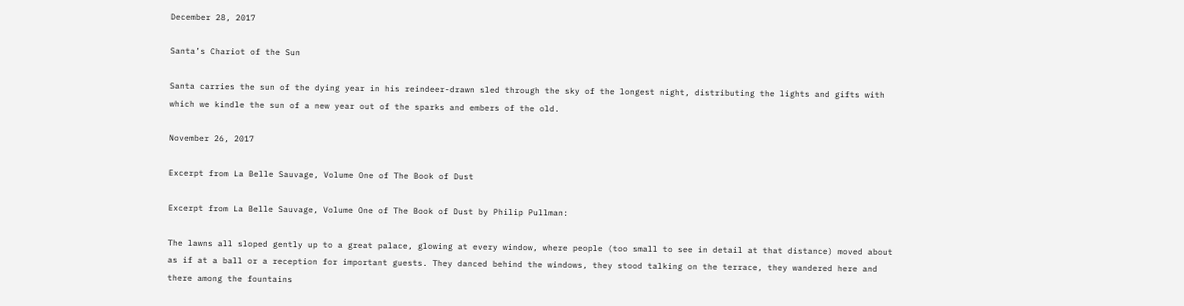December 28, 2017

Santa’s Chariot of the Sun

Santa carries the sun of the dying year in his reindeer-drawn sled through the sky of the longest night, distributing the lights and gifts with which we kindle the sun of a new year out of the sparks and embers of the old.

November 26, 2017

Excerpt from La Belle Sauvage, Volume One of The Book of Dust

Excerpt from La Belle Sauvage, Volume One of The Book of Dust by Philip Pullman:

The lawns all sloped gently up to a great palace, glowing at every window, where people (too small to see in detail at that distance) moved about as if at a ball or a reception for important guests. They danced behind the windows, they stood talking on the terrace, they wandered here and there among the fountains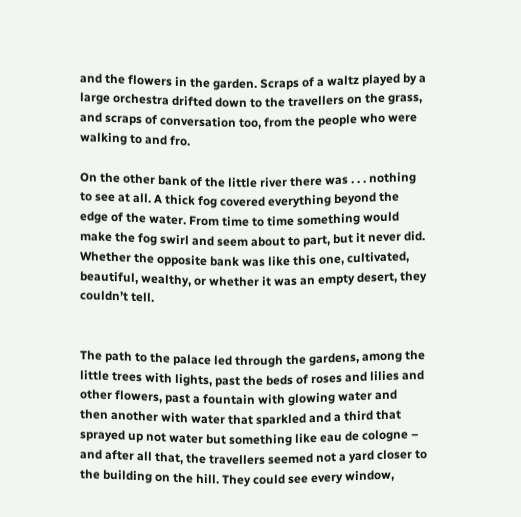and the flowers in the garden. Scraps of a waltz played by a large orchestra drifted down to the travellers on the grass, and scraps of conversation too, from the people who were walking to and fro.

On the other bank of the little river there was . . . nothing to see at all. A thick fog covered everything beyond the edge of the water. From time to time something would make the fog swirl and seem about to part, but it never did. Whether the opposite bank was like this one, cultivated, beautiful, wealthy, or whether it was an empty desert, they couldn’t tell.


The path to the palace led through the gardens, among the little trees with lights, past the beds of roses and lilies and other flowers, past a fountain with glowing water and then another with water that sparkled and a third that sprayed up not water but something like eau de cologne – and after all that, the travellers seemed not a yard closer to the building on the hill. They could see every window,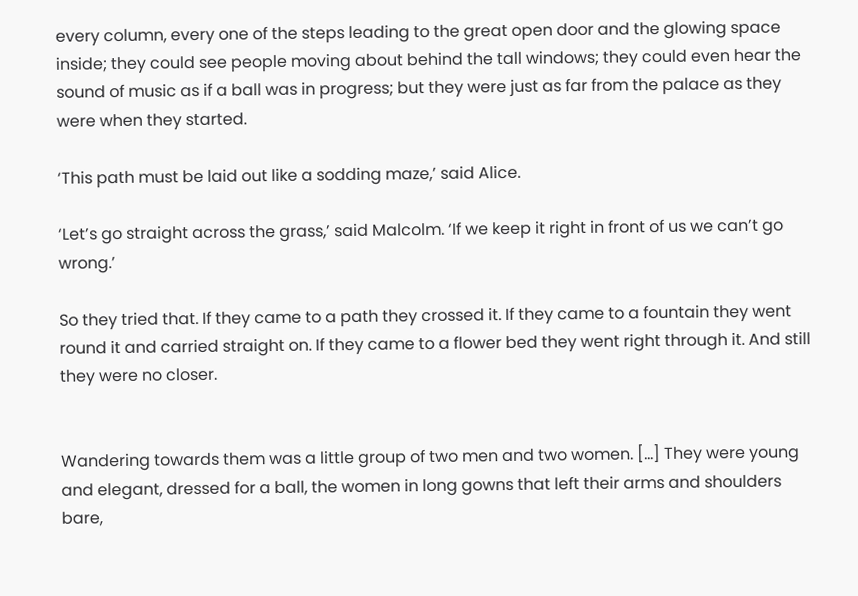every column, every one of the steps leading to the great open door and the glowing space inside; they could see people moving about behind the tall windows; they could even hear the sound of music as if a ball was in progress; but they were just as far from the palace as they were when they started.

‘This path must be laid out like a sodding maze,’ said Alice.

‘Let’s go straight across the grass,’ said Malcolm. ‘If we keep it right in front of us we can’t go wrong.’

So they tried that. If they came to a path they crossed it. If they came to a fountain they went round it and carried straight on. If they came to a flower bed they went right through it. And still they were no closer.


Wandering towards them was a little group of two men and two women. [...] They were young and elegant, dressed for a ball, the women in long gowns that left their arms and shoulders bare,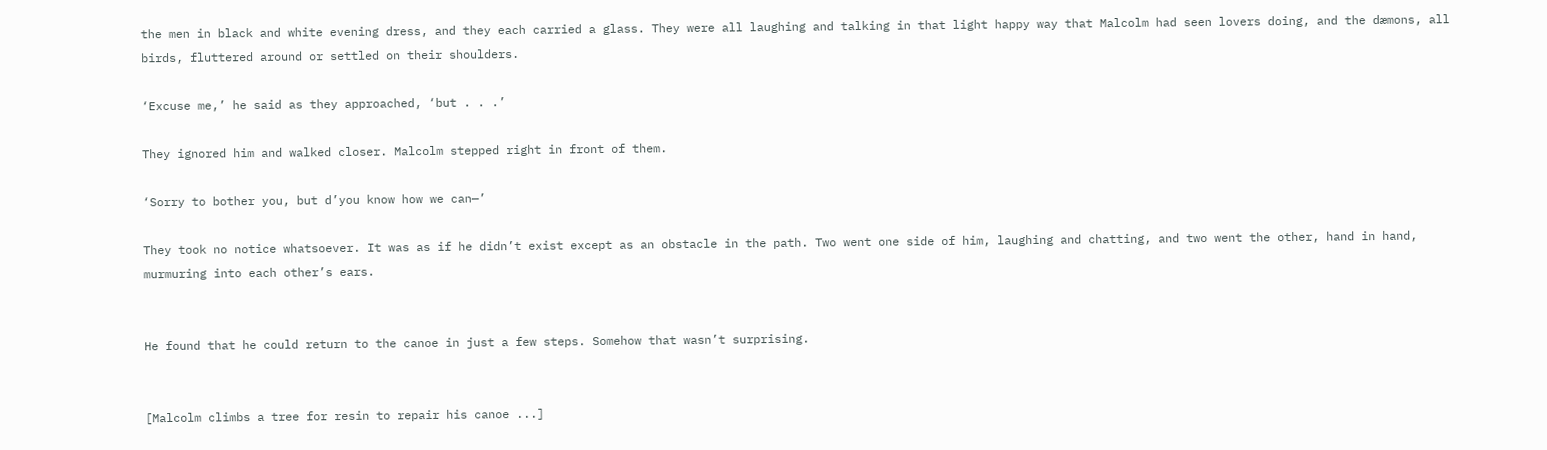the men in black and white evening dress, and they each carried a glass. They were all laughing and talking in that light happy way that Malcolm had seen lovers doing, and the dæmons, all birds, fluttered around or settled on their shoulders.

‘Excuse me,’ he said as they approached, ‘but . . .’

They ignored him and walked closer. Malcolm stepped right in front of them.

‘Sorry to bother you, but d’you know how we can—’

They took no notice whatsoever. It was as if he didn’t exist except as an obstacle in the path. Two went one side of him, laughing and chatting, and two went the other, hand in hand, murmuring into each other’s ears.


He found that he could return to the canoe in just a few steps. Somehow that wasn’t surprising.


[Malcolm climbs a tree for resin to repair his canoe ...]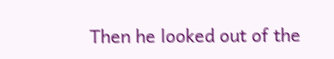Then he looked out of the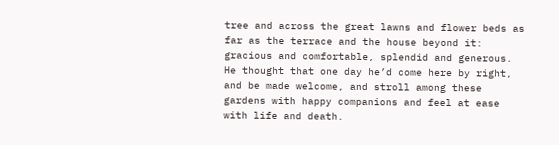tree and across the great lawns and flower beds as far as the terrace and the house beyond it: gracious and comfortable, splendid and generous. He thought that one day he’d come here by right, and be made welcome, and stroll among these gardens with happy companions and feel at ease with life and death.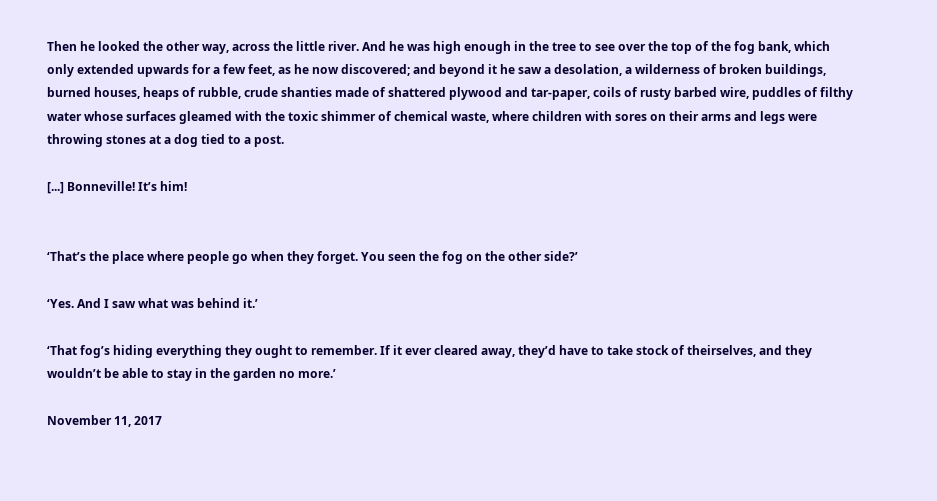Then he looked the other way, across the little river. And he was high enough in the tree to see over the top of the fog bank, which only extended upwards for a few feet, as he now discovered; and beyond it he saw a desolation, a wilderness of broken buildings, burned houses, heaps of rubble, crude shanties made of shattered plywood and tar-paper, coils of rusty barbed wire, puddles of filthy water whose surfaces gleamed with the toxic shimmer of chemical waste, where children with sores on their arms and legs were throwing stones at a dog tied to a post.

[...] Bonneville! It’s him!


‘That’s the place where people go when they forget. You seen the fog on the other side?’

‘Yes. And I saw what was behind it.’

‘That fog’s hiding everything they ought to remember. If it ever cleared away, they’d have to take stock of theirselves, and they wouldn’t be able to stay in the garden no more.’

November 11, 2017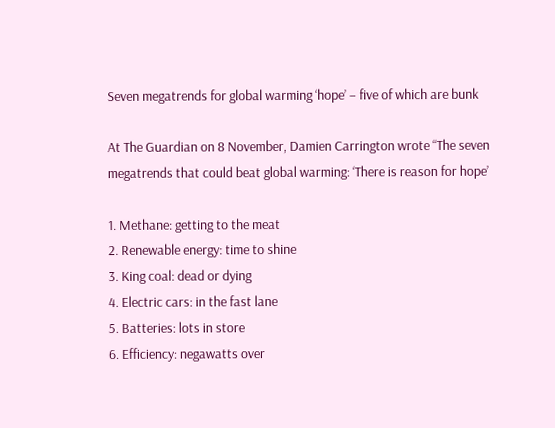Seven megatrends for global warming ‘hope’ – five of which are bunk

At The Guardian on 8 November, Damien Carrington wrote “The seven megatrends that could beat global warming: ‘There is reason for hope’

1. Methane: getting to the meat
2. Renewable energy: time to shine
3. King coal: dead or dying
4. Electric cars: in the fast lane
5. Batteries: lots in store
6. Efficiency: negawatts over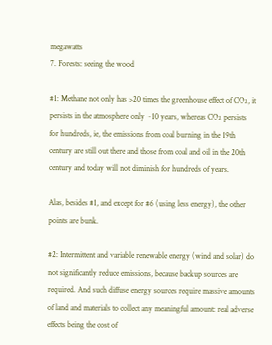megawatts
7. Forests: seeing the wood

#1: Methane not only has >20 times the greenhouse effect of CO₂, it persists in the atmosphere only ~10 years, whereas CO₂ persists for hundreds, ie, the emissions from coal burning in the 19th century are still out there and those from coal and oil in the 20th century and today will not diminish for hundreds of years.

Alas, besides #1, and except for #6 (using less energy), the other points are bunk.

#2: Intermittent and variable renewable energy (wind and solar) do not significantly reduce emissions, because backup sources are required. And such diffuse energy sources require massive amounts of land and materials to collect any meaningful amount: real adverse effects being the cost of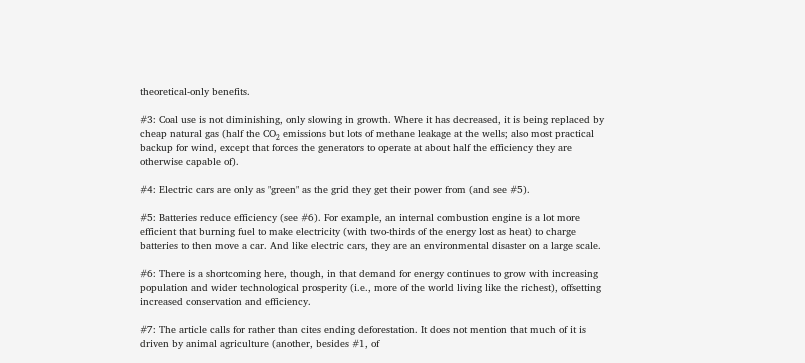theoretical-only benefits.

#3: Coal use is not diminishing, only slowing in growth. Where it has decreased, it is being replaced by cheap natural gas (half the CO₂ emissions but lots of methane leakage at the wells; also most practical backup for wind, except that forces the generators to operate at about half the efficiency they are otherwise capable of).

#4: Electric cars are only as "green" as the grid they get their power from (and see #5).

#5: Batteries reduce efficiency (see #6). For example, an internal combustion engine is a lot more efficient that burning fuel to make electricity (with two-thirds of the energy lost as heat) to charge batteries to then move a car. And like electric cars, they are an environmental disaster on a large scale.

#6: There is a shortcoming here, though, in that demand for energy continues to grow with increasing population and wider technological prosperity (i.e., more of the world living like the richest), offsetting increased conservation and efficiency.

#7: The article calls for rather than cites ending deforestation. It does not mention that much of it is driven by animal agriculture (another, besides #1, of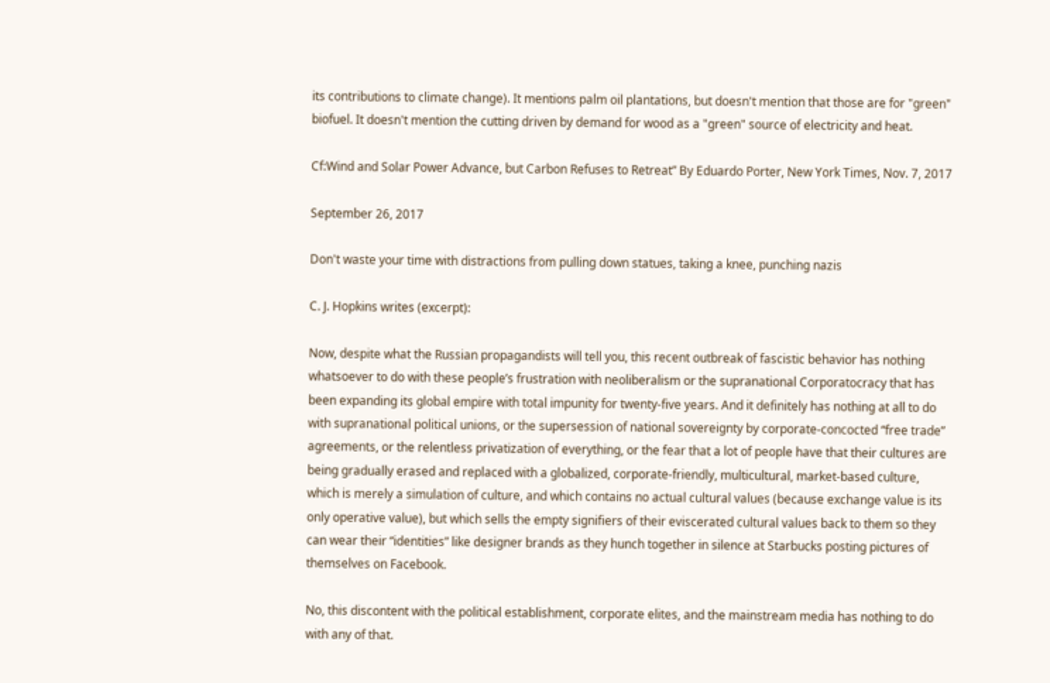its contributions to climate change). It mentions palm oil plantations, but doesn't mention that those are for "green" biofuel. It doesn't mention the cutting driven by demand for wood as a "green" source of electricity and heat.

Cf:Wind and Solar Power Advance, but Carbon Refuses to Retreat” By Eduardo Porter, New York Times, Nov. 7, 2017

September 26, 2017

Don't waste your time with distractions from pulling down statues, taking a knee, punching nazis

C. J. Hopkins writes (excerpt):

Now, despite what the Russian propagandists will tell you, this recent outbreak of fascistic behavior has nothing whatsoever to do with these people’s frustration with neoliberalism or the supranational Corporatocracy that has been expanding its global empire with total impunity for twenty-five years. And it definitely has nothing at all to do with supranational political unions, or the supersession of national sovereignty by corporate-concocted “free trade” agreements, or the relentless privatization of everything, or the fear that a lot of people have that their cultures are being gradually erased and replaced with a globalized, corporate-friendly, multicultural, market-based culture, which is merely a simulation of culture, and which contains no actual cultural values (because exchange value is its only operative value), but which sells the empty signifiers of their eviscerated cultural values back to them so they can wear their “identities” like designer brands as they hunch together in silence at Starbucks posting pictures of themselves on Facebook.

No, this discontent with the political establishment, corporate elites, and the mainstream media has nothing to do with any of that.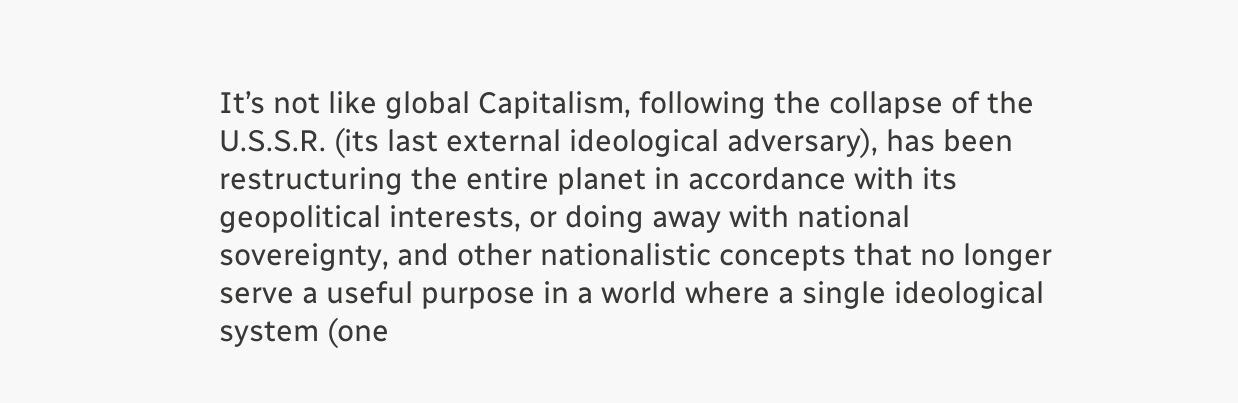It’s not like global Capitalism, following the collapse of the U.S.S.R. (its last external ideological adversary), has been restructuring the entire planet in accordance with its geopolitical interests, or doing away with national sovereignty, and other nationalistic concepts that no longer serve a useful purpose in a world where a single ideological system (one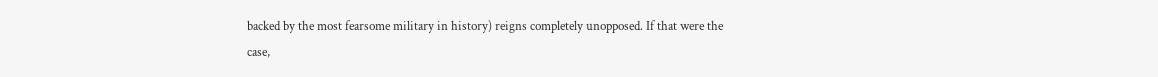backed by the most fearsome military in history) reigns completely unopposed. If that were the case,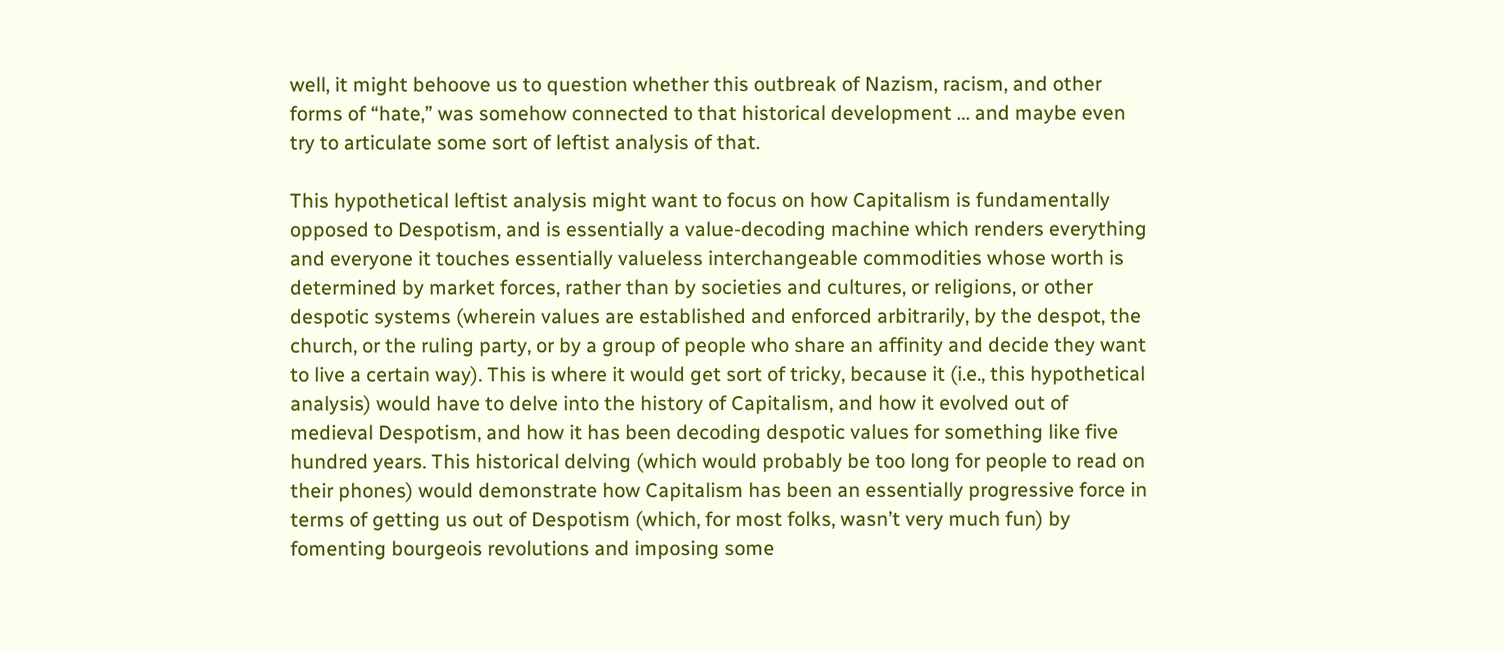well, it might behoove us to question whether this outbreak of Nazism, racism, and other forms of “hate,” was somehow connected to that historical development … and maybe even try to articulate some sort of leftist analysis of that.

This hypothetical leftist analysis might want to focus on how Capitalism is fundamentally opposed to Despotism, and is essentially a value-decoding machine which renders everything and everyone it touches essentially valueless interchangeable commodities whose worth is determined by market forces, rather than by societies and cultures, or religions, or other despotic systems (wherein values are established and enforced arbitrarily, by the despot, the church, or the ruling party, or by a group of people who share an affinity and decide they want to live a certain way). This is where it would get sort of tricky, because it (i.e., this hypothetical analysis) would have to delve into the history of Capitalism, and how it evolved out of medieval Despotism, and how it has been decoding despotic values for something like five hundred years. This historical delving (which would probably be too long for people to read on their phones) would demonstrate how Capitalism has been an essentially progressive force in terms of getting us out of Despotism (which, for most folks, wasn’t very much fun) by fomenting bourgeois revolutions and imposing some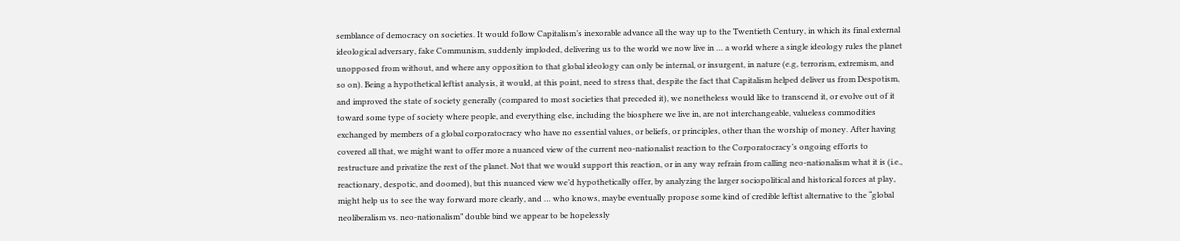semblance of democracy on societies. It would follow Capitalism’s inexorable advance all the way up to the Twentieth Century, in which its final external ideological adversary, fake Communism, suddenly imploded, delivering us to the world we now live in … a world where a single ideology rules the planet unopposed from without, and where any opposition to that global ideology can only be internal, or insurgent, in nature (e.g, terrorism, extremism, and so on). Being a hypothetical leftist analysis, it would, at this point, need to stress that, despite the fact that Capitalism helped deliver us from Despotism, and improved the state of society generally (compared to most societies that preceded it), we nonetheless would like to transcend it, or evolve out of it toward some type of society where people, and everything else, including the biosphere we live in, are not interchangeable, valueless commodities exchanged by members of a global corporatocracy who have no essential values, or beliefs, or principles, other than the worship of money. After having covered all that, we might want to offer more a nuanced view of the current neo-nationalist reaction to the Corporatocracy’s ongoing efforts to restructure and privatize the rest of the planet. Not that we would support this reaction, or in any way refrain from calling neo-nationalism what it is (i.e., reactionary, despotic, and doomed), but this nuanced view we’d hypothetically offer, by analyzing the larger sociopolitical and historical forces at play, might help us to see the way forward more clearly, and … who knows, maybe eventually propose some kind of credible leftist alternative to the “global neoliberalism vs. neo-nationalism” double bind we appear to be hopelessly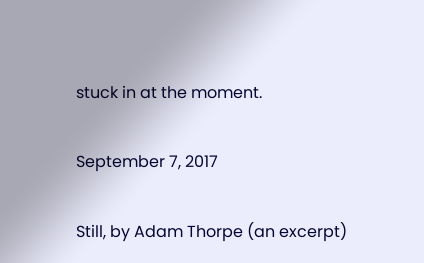stuck in at the moment.

September 7, 2017

Still, by Adam Thorpe (an excerpt)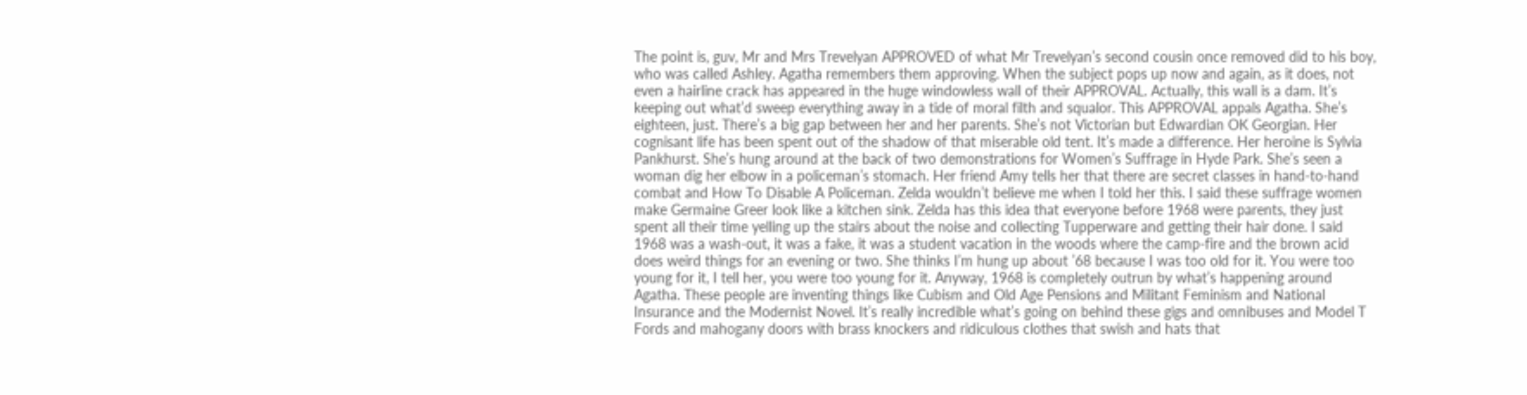The point is, guv, Mr and Mrs Trevelyan APPROVED of what Mr Trevelyan’s second cousin once removed did to his boy, who was called Ashley. Agatha remembers them approving. When the subject pops up now and again, as it does, not even a hairline crack has appeared in the huge windowless wall of their APPROVAL. Actually, this wall is a dam. It’s keeping out what’d sweep everything away in a tide of moral filth and squalor. This APPROVAL appals Agatha. She’s eighteen, just. There’s a big gap between her and her parents. She’s not Victorian but Edwardian OK Georgian. Her cognisant life has been spent out of the shadow of that miserable old tent. It’s made a difference. Her heroine is Sylvia Pankhurst. She’s hung around at the back of two demonstrations for Women’s Suffrage in Hyde Park. She’s seen a woman dig her elbow in a policeman’s stomach. Her friend Amy tells her that there are secret classes in hand-to-hand combat and How To Disable A Policeman. Zelda wouldn’t believe me when I told her this. I said these suffrage women make Germaine Greer look like a kitchen sink. Zelda has this idea that everyone before 1968 were parents, they just spent all their time yelling up the stairs about the noise and collecting Tupperware and getting their hair done. I said 1968 was a wash-out, it was a fake, it was a student vacation in the woods where the camp-fire and the brown acid does weird things for an evening or two. She thinks I’m hung up about ’68 because I was too old for it. You were too young for it, I tell her, you were too young for it. Anyway, 1968 is completely outrun by what’s happening around Agatha. These people are inventing things like Cubism and Old Age Pensions and Militant Feminism and National Insurance and the Modernist Novel. It’s really incredible what’s going on behind these gigs and omnibuses and Model T Fords and mahogany doors with brass knockers and ridiculous clothes that swish and hats that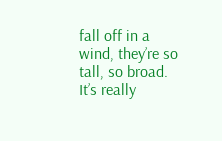fall off in a wind, they’re so tall, so broad. It’s really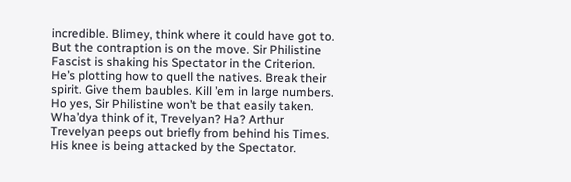incredible. Blimey, think where it could have got to. But the contraption is on the move. Sir Philistine Fascist is shaking his Spectator in the Criterion. He’s plotting how to quell the natives. Break their spirit. Give them baubles. Kill ’em in large numbers. Ho yes, Sir Philistine won’t be that easily taken. Wha’dya think of it, Trevelyan? Ha? Arthur Trevelyan peeps out briefly from behind his Times. His knee is being attacked by the Spectator.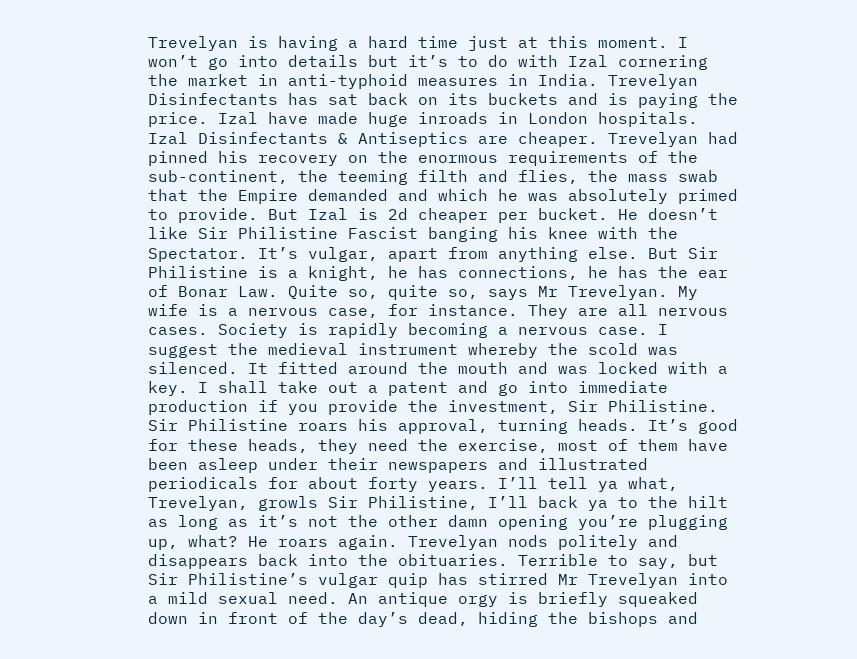Trevelyan is having a hard time just at this moment. I won’t go into details but it’s to do with Izal cornering the market in anti-typhoid measures in India. Trevelyan Disinfectants has sat back on its buckets and is paying the price. Izal have made huge inroads in London hospitals. Izal Disinfectants & Antiseptics are cheaper. Trevelyan had pinned his recovery on the enormous requirements of the sub-continent, the teeming filth and flies, the mass swab that the Empire demanded and which he was absolutely primed to provide. But Izal is 2d cheaper per bucket. He doesn’t like Sir Philistine Fascist banging his knee with the Spectator. It’s vulgar, apart from anything else. But Sir Philistine is a knight, he has connections, he has the ear of Bonar Law. Quite so, quite so, says Mr Trevelyan. My wife is a nervous case, for instance. They are all nervous cases. Society is rapidly becoming a nervous case. I suggest the medieval instrument whereby the scold was silenced. It fitted around the mouth and was locked with a key. I shall take out a patent and go into immediate production if you provide the investment, Sir Philistine. Sir Philistine roars his approval, turning heads. It’s good for these heads, they need the exercise, most of them have been asleep under their newspapers and illustrated periodicals for about forty years. I’ll tell ya what, Trevelyan, growls Sir Philistine, I’ll back ya to the hilt as long as it’s not the other damn opening you’re plugging up, what? He roars again. Trevelyan nods politely and disappears back into the obituaries. Terrible to say, but Sir Philistine’s vulgar quip has stirred Mr Trevelyan into a mild sexual need. An antique orgy is briefly squeaked down in front of the day’s dead, hiding the bishops and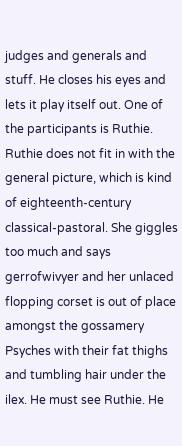judges and generals and stuff. He closes his eyes and lets it play itself out. One of the participants is Ruthie. Ruthie does not fit in with the general picture, which is kind of eighteenth-century classical-pastoral. She giggles too much and says gerrofwivyer and her unlaced flopping corset is out of place amongst the gossamery Psyches with their fat thighs and tumbling hair under the ilex. He must see Ruthie. He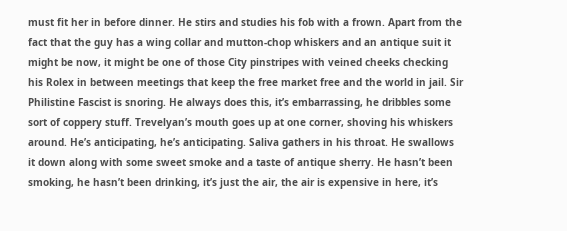must fit her in before dinner. He stirs and studies his fob with a frown. Apart from the fact that the guy has a wing collar and mutton-chop whiskers and an antique suit it might be now, it might be one of those City pinstripes with veined cheeks checking his Rolex in between meetings that keep the free market free and the world in jail. Sir Philistine Fascist is snoring. He always does this, it’s embarrassing, he dribbles some sort of coppery stuff. Trevelyan’s mouth goes up at one corner, shoving his whiskers around. He’s anticipating, he’s anticipating. Saliva gathers in his throat. He swallows it down along with some sweet smoke and a taste of antique sherry. He hasn’t been smoking, he hasn’t been drinking, it’s just the air, the air is expensive in here, it’s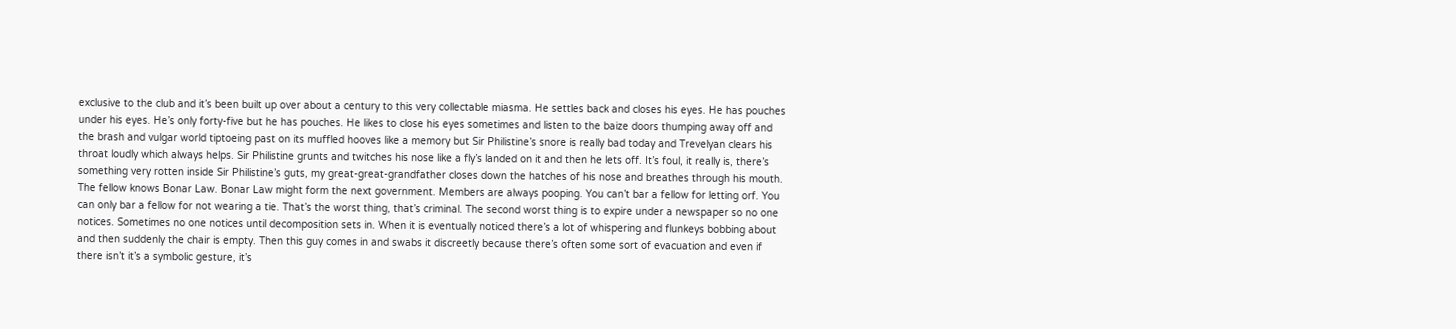exclusive to the club and it’s been built up over about a century to this very collectable miasma. He settles back and closes his eyes. He has pouches under his eyes. He’s only forty-five but he has pouches. He likes to close his eyes sometimes and listen to the baize doors thumping away off and the brash and vulgar world tiptoeing past on its muffled hooves like a memory but Sir Philistine’s snore is really bad today and Trevelyan clears his throat loudly which always helps. Sir Philistine grunts and twitches his nose like a fly’s landed on it and then he lets off. It’s foul, it really is, there’s something very rotten inside Sir Philistine’s guts, my great-great-grandfather closes down the hatches of his nose and breathes through his mouth. The fellow knows Bonar Law. Bonar Law might form the next government. Members are always pooping. You can’t bar a fellow for letting orf. You can only bar a fellow for not wearing a tie. That’s the worst thing, that’s criminal. The second worst thing is to expire under a newspaper so no one notices. Sometimes no one notices until decomposition sets in. When it is eventually noticed there’s a lot of whispering and flunkeys bobbing about and then suddenly the chair is empty. Then this guy comes in and swabs it discreetly because there’s often some sort of evacuation and even if there isn’t it’s a symbolic gesture, it’s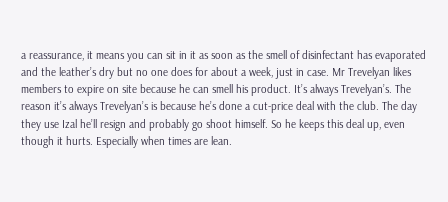a reassurance, it means you can sit in it as soon as the smell of disinfectant has evaporated and the leather’s dry but no one does for about a week, just in case. Mr Trevelyan likes members to expire on site because he can smell his product. It’s always Trevelyan’s. The reason it’s always Trevelyan’s is because he’s done a cut-price deal with the club. The day they use Izal he’ll resign and probably go shoot himself. So he keeps this deal up, even though it hurts. Especially when times are lean.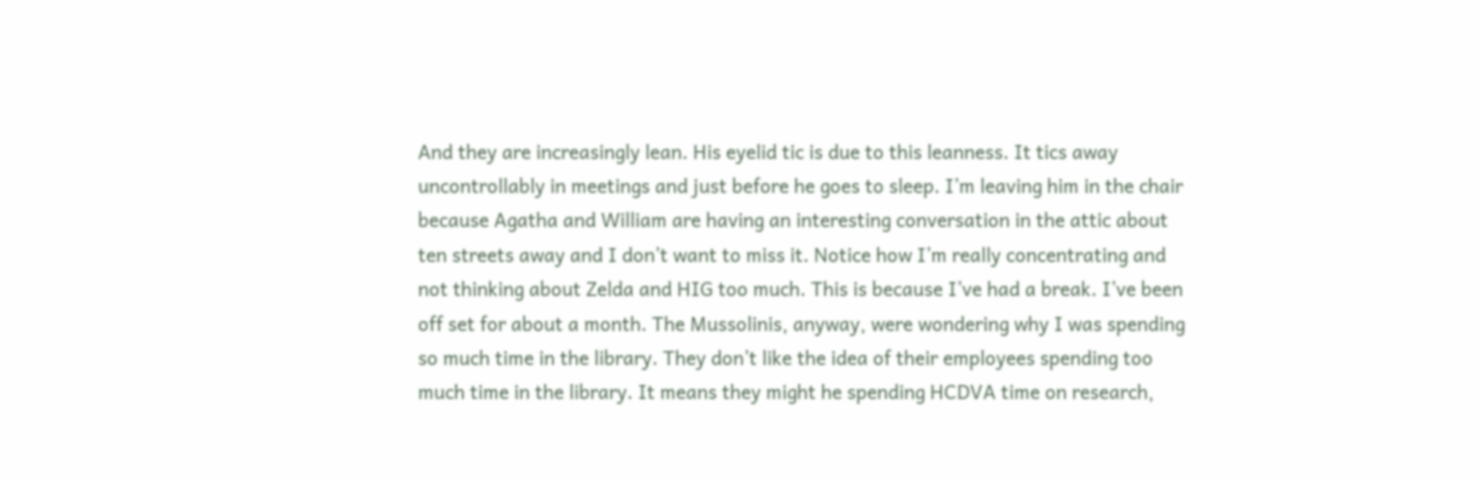And they are increasingly lean. His eyelid tic is due to this leanness. It tics away uncontrollably in meetings and just before he goes to sleep. I’m leaving him in the chair because Agatha and William are having an interesting conversation in the attic about ten streets away and I don’t want to miss it. Notice how I’m really concentrating and not thinking about Zelda and HIG too much. This is because I’ve had a break. I’ve been off set for about a month. The Mussolinis, anyway, were wondering why I was spending so much time in the library. They don’t like the idea of their employees spending too much time in the library. It means they might he spending HCDVA time on research,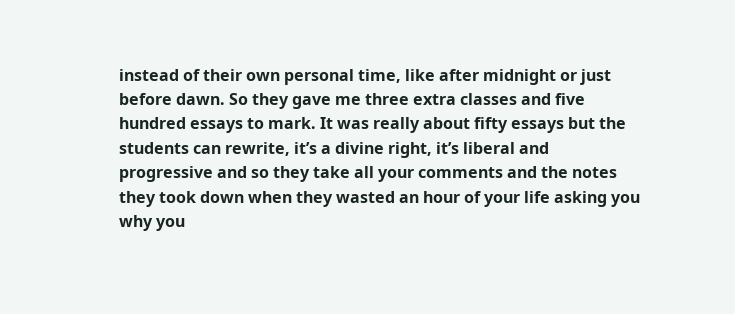instead of their own personal time, like after midnight or just before dawn. So they gave me three extra classes and five hundred essays to mark. It was really about fifty essays but the students can rewrite, it’s a divine right, it’s liberal and progressive and so they take all your comments and the notes they took down when they wasted an hour of your life asking you why you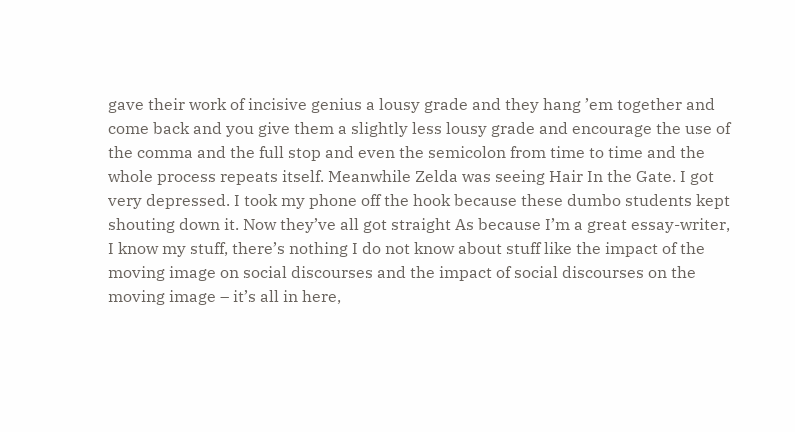gave their work of incisive genius a lousy grade and they hang ’em together and come back and you give them a slightly less lousy grade and encourage the use of the comma and the full stop and even the semicolon from time to time and the whole process repeats itself. Meanwhile Zelda was seeing Hair In the Gate. I got very depressed. I took my phone off the hook because these dumbo students kept shouting down it. Now they’ve all got straight As because I’m a great essay-writer, I know my stuff, there’s nothing I do not know about stuff like the impact of the moving image on social discourses and the impact of social discourses on the moving image – it’s all in here,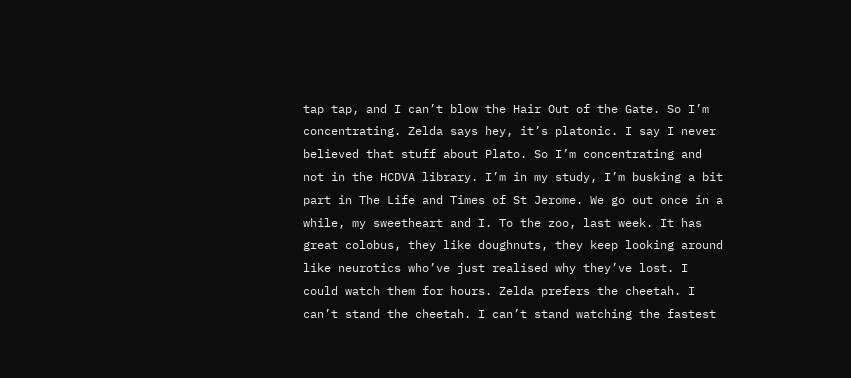tap tap, and I can’t blow the Hair Out of the Gate. So I’m concentrating. Zelda says hey, it’s platonic. I say I never believed that stuff about Plato. So I’m concentrating and not in the HCDVA library. I’m in my study, I’m busking a bit part in The Life and Times of St Jerome. We go out once in a while, my sweetheart and I. To the zoo, last week. It has great colobus, they like doughnuts, they keep looking around like neurotics who’ve just realised why they’ve lost. I could watch them for hours. Zelda prefers the cheetah. I can’t stand the cheetah. I can’t stand watching the fastest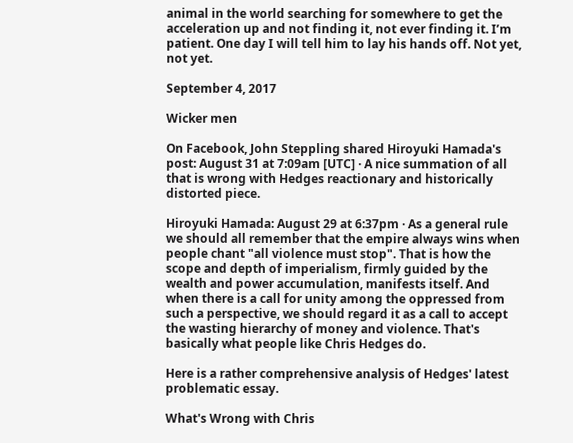animal in the world searching for somewhere to get the acceleration up and not finding it, not ever finding it. I’m patient. One day I will tell him to lay his hands off. Not yet, not yet.

September 4, 2017

Wicker men

On Facebook, John Steppling shared Hiroyuki Hamada's post: August 31 at 7:09am [UTC] · A nice summation of all that is wrong with Hedges reactionary and historically distorted piece.

Hiroyuki Hamada: August 29 at 6:37pm · As a general rule we should all remember that the empire always wins when people chant "all violence must stop". That is how the scope and depth of imperialism, firmly guided by the wealth and power accumulation, manifests itself. And when there is a call for unity among the oppressed from such a perspective, we should regard it as a call to accept the wasting hierarchy of money and violence. That's basically what people like Chris Hedges do.

Here is a rather comprehensive analysis of Hedges' latest problematic essay.

What's Wrong with Chris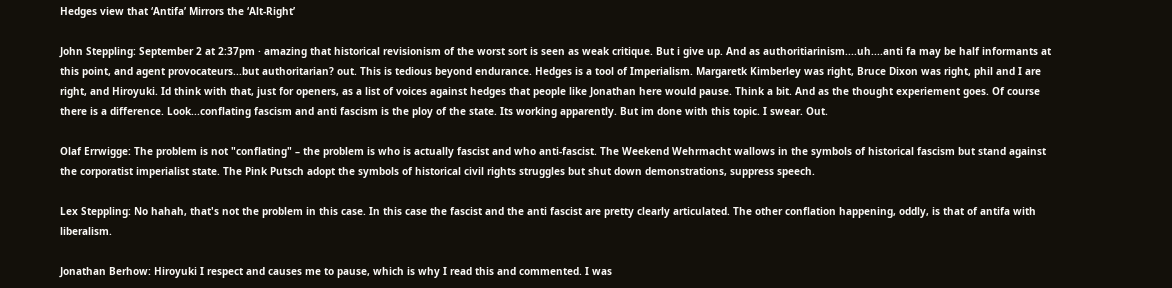Hedges view that ‘Antifa’ Mirrors the ‘Alt-Right’

John Steppling: September 2 at 2:37pm · amazing that historical revisionism of the worst sort is seen as weak critique. But i give up. And as authoritiarinism....uh....anti fa may be half informants at this point, and agent provocateurs...but authoritarian? out. This is tedious beyond endurance. Hedges is a tool of Imperialism. Margaretk Kimberley was right, Bruce Dixon was right, phil and I are right, and Hiroyuki. Id think with that, just for openers, as a list of voices against hedges that people like Jonathan here would pause. Think a bit. And as the thought experiement goes. Of course there is a difference. Look...conflating fascism and anti fascism is the ploy of the state. Its working apparently. But im done with this topic. I swear. Out.

Olaf Errwigge: The problem is not "conflating" – the problem is who is actually fascist and who anti-fascist. The Weekend Wehrmacht wallows in the symbols of historical fascism but stand against the corporatist imperialist state. The Pink Putsch adopt the symbols of historical civil rights struggles but shut down demonstrations, suppress speech.

Lex Steppling: No hahah, that's not the problem in this case. In this case the fascist and the anti fascist are pretty clearly articulated. The other conflation happening, oddly, is that of antifa with liberalism.

Jonathan Berhow: Hiroyuki I respect and causes me to pause, which is why I read this and commented. I was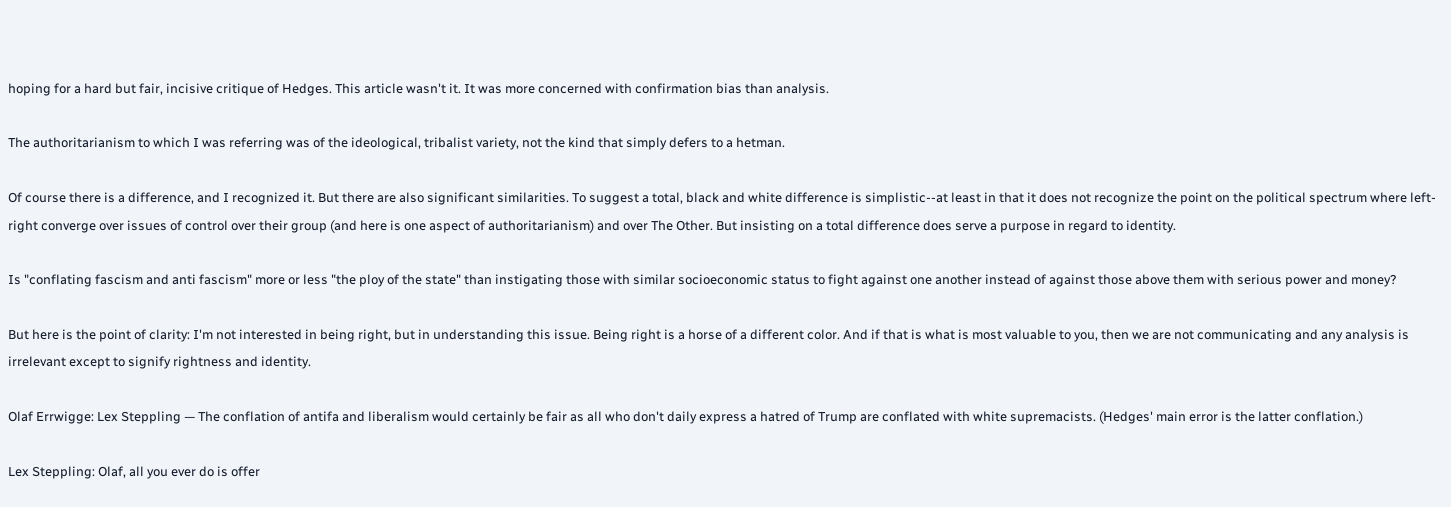hoping for a hard but fair, incisive critique of Hedges. This article wasn't it. It was more concerned with confirmation bias than analysis.

The authoritarianism to which I was referring was of the ideological, tribalist variety, not the kind that simply defers to a hetman.

Of course there is a difference, and I recognized it. But there are also significant similarities. To suggest a total, black and white difference is simplistic--at least in that it does not recognize the point on the political spectrum where left-right converge over issues of control over their group (and here is one aspect of authoritarianism) and over The Other. But insisting on a total difference does serve a purpose in regard to identity.

Is "conflating fascism and anti fascism" more or less "the ploy of the state" than instigating those with similar socioeconomic status to fight against one another instead of against those above them with serious power and money?

But here is the point of clarity: I'm not interested in being right, but in understanding this issue. Being right is a horse of a different color. And if that is what is most valuable to you, then we are not communicating and any analysis is irrelevant except to signify rightness and identity.

Olaf Errwigge: Lex Steppling — The conflation of antifa and liberalism would certainly be fair as all who don't daily express a hatred of Trump are conflated with white supremacists. (Hedges' main error is the latter conflation.)

Lex Steppling: Olaf, all you ever do is offer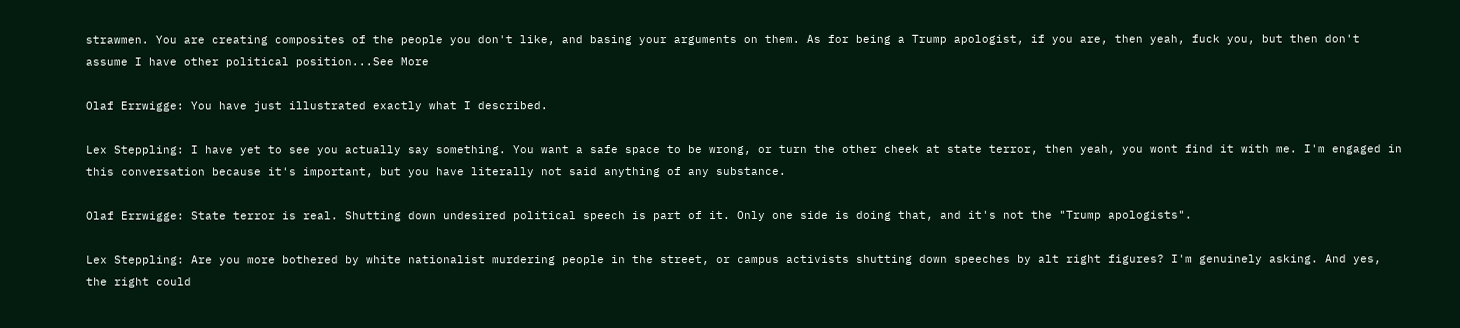strawmen. You are creating composites of the people you don't like, and basing your arguments on them. As for being a Trump apologist, if you are, then yeah, fuck you, but then don't assume I have other political position...See More

Olaf Errwigge: You have just illustrated exactly what I described.

Lex Steppling: I have yet to see you actually say something. You want a safe space to be wrong, or turn the other cheek at state terror, then yeah, you wont find it with me. I'm engaged in this conversation because it's important, but you have literally not said anything of any substance.

Olaf Errwigge: State terror is real. Shutting down undesired political speech is part of it. Only one side is doing that, and it's not the "Trump apologists".

Lex Steppling: Are you more bothered by white nationalist murdering people in the street, or campus activists shutting down speeches by alt right figures? I'm genuinely asking. And yes, the right could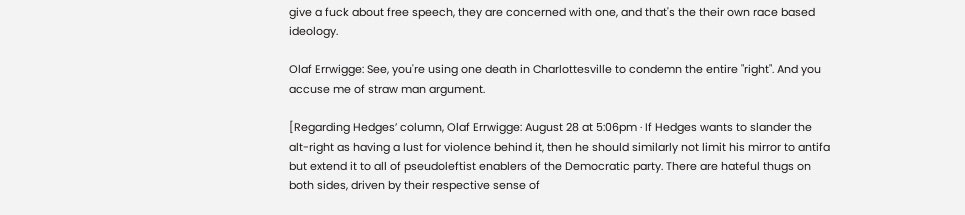give a fuck about free speech, they are concerned with one, and that's the their own race based ideology.

Olaf Errwigge: See, you're using one death in Charlottesville to condemn the entire "right". And you accuse me of straw man argument.

[Regarding Hedges’ column, Olaf Errwigge: August 28 at 5:06pm · If Hedges wants to slander the alt-right as having a lust for violence behind it, then he should similarly not limit his mirror to antifa but extend it to all of pseudoleftist enablers of the Democratic party. There are hateful thugs on both sides, driven by their respective sense of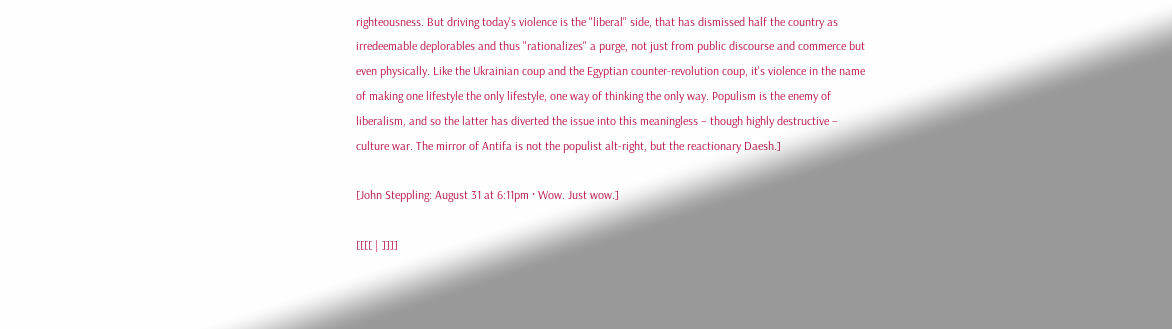righteousness. But driving today's violence is the "liberal" side, that has dismissed half the country as irredeemable deplorables and thus "rationalizes" a purge, not just from public discourse and commerce but even physically. Like the Ukrainian coup and the Egyptian counter-revolution coup, it's violence in the name of making one lifestyle the only lifestyle, one way of thinking the only way. Populism is the enemy of liberalism, and so the latter has diverted the issue into this meaningless – though highly destructive – culture war. The mirror of Antifa is not the populist alt-right, but the reactionary Daesh.]

[John Steppling: August 31 at 6:11pm · Wow. Just wow.]

[[[[ | ]]]]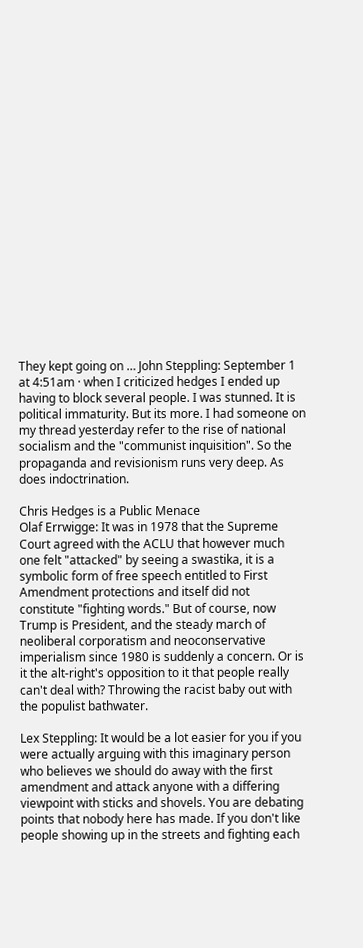They kept going on … John Steppling: September 1 at 4:51am · when I criticized hedges I ended up having to block several people. I was stunned. It is political immaturity. But its more. I had someone on my thread yesterday refer to the rise of national socialism and the "communist inquisition". So the propaganda and revisionism runs very deep. As does indoctrination.

Chris Hedges is a Public Menace
Olaf Errwigge: It was in 1978 that the Supreme Court agreed with the ACLU that however much one felt "attacked" by seeing a swastika, it is a symbolic form of free speech entitled to First Amendment protections and itself did not constitute "fighting words." But of course, now Trump is President, and the steady march of neoliberal corporatism and neoconservative imperialism since 1980 is suddenly a concern. Or is it the alt-right's opposition to it that people really can't deal with? Throwing the racist baby out with the populist bathwater.

Lex Steppling: It would be a lot easier for you if you were actually arguing with this imaginary person who believes we should do away with the first amendment and attack anyone with a differing viewpoint with sticks and shovels. You are debating points that nobody here has made. If you don't like people showing up in the streets and fighting each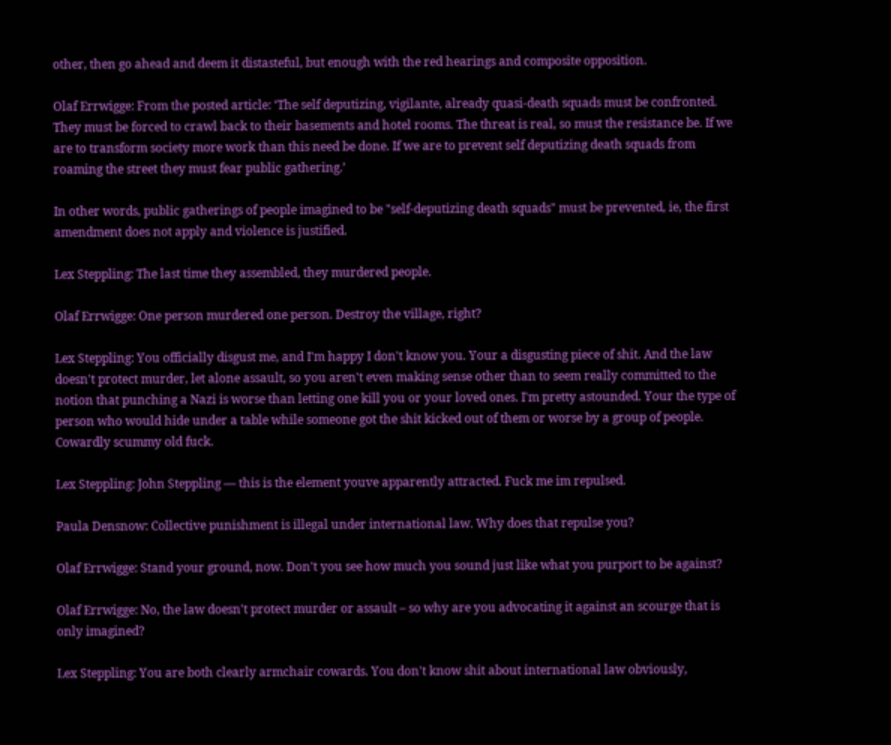other, then go ahead and deem it distasteful, but enough with the red hearings and composite opposition.

Olaf Errwigge: From the posted article: ‘The self deputizing, vigilante, already quasi-death squads must be confronted. They must be forced to crawl back to their basements and hotel rooms. The threat is real, so must the resistance be. If we are to transform society more work than this need be done. If we are to prevent self deputizing death squads from roaming the street they must fear public gathering.’

In other words, public gatherings of people imagined to be "self-deputizing death squads" must be prevented, ie, the first amendment does not apply and violence is justified.

Lex Steppling: The last time they assembled, they murdered people.

Olaf Errwigge: One person murdered one person. Destroy the village, right?

Lex Steppling: You officially disgust me, and I'm happy I don't know you. Your a disgusting piece of shit. And the law doesn't protect murder, let alone assault, so you aren't even making sense other than to seem really committed to the notion that punching a Nazi is worse than letting one kill you or your loved ones. I'm pretty astounded. Your the type of person who would hide under a table while someone got the shit kicked out of them or worse by a group of people. Cowardly scummy old fuck.

Lex Steppling: John Steppling — this is the element youve apparently attracted. Fuck me im repulsed.

Paula Densnow: Collective punishment is illegal under international law. Why does that repulse you?

Olaf Errwigge: Stand your ground, now. Don't you see how much you sound just like what you purport to be against?

Olaf Errwigge: No, the law doesn't protect murder or assault – so why are you advocating it against an scourge that is only imagined?

Lex Steppling: You are both clearly armchair cowards. You don't know shit about international law obviously,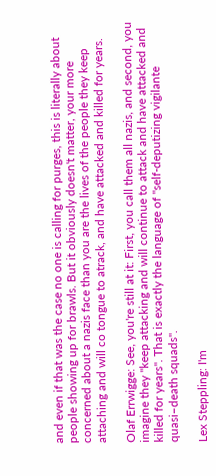and even if that was the case no one is calling for purges, this is literally about people showing up for brawls. But it obviously doesn't matter, your more concerned about a nazis face than you are the lives of the people they keep attaching and will co tongue to atrack, and have attacked and killed for years.

Olaf Errwigge: See, you're still at it: First, you call them all nazis, and second, you imagine they "keep attacking and will continue to attack and have attacked and killed for years". That is exactly the language of "self-deputizing vigilante quasi–death squads".

Lex Steppling: I'm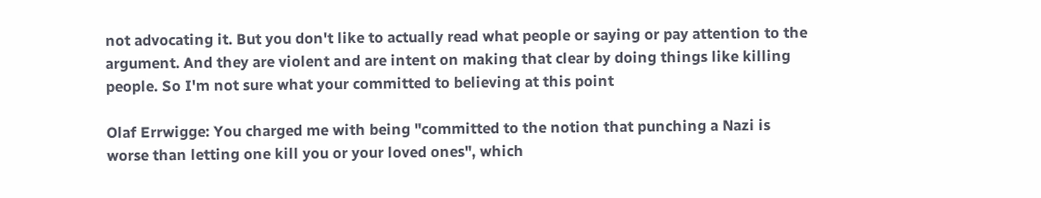not advocating it. But you don't like to actually read what people or saying or pay attention to the argument. And they are violent and are intent on making that clear by doing things like killing people. So I'm not sure what your committed to believing at this point

Olaf Errwigge: You charged me with being "committed to the notion that punching a Nazi is worse than letting one kill you or your loved ones", which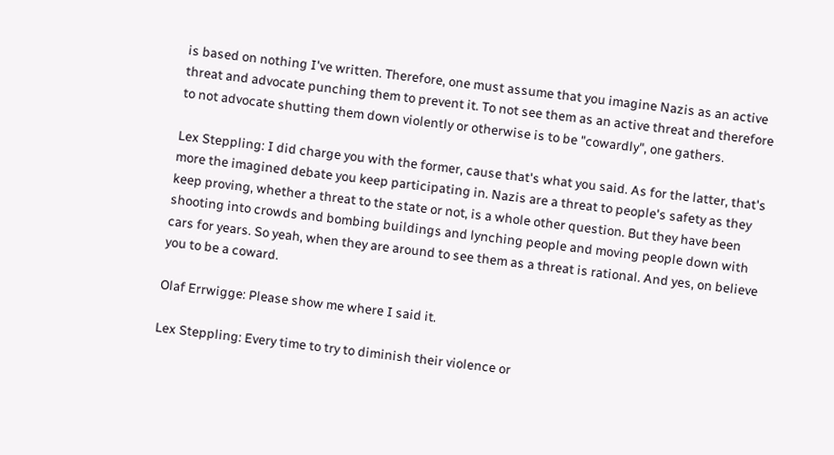is based on nothing I've written. Therefore, one must assume that you imagine Nazis as an active threat and advocate punching them to prevent it. To not see them as an active threat and therefore to not advocate shutting them down violently or otherwise is to be "cowardly", one gathers.

Lex Steppling: I did charge you with the former, cause that's what you said. As for the latter, that's more the imagined debate you keep participating in. Nazis are a threat to people's safety as they keep proving, whether a threat to the state or not, is a whole other question. But they have been shooting into crowds and bombing buildings and lynching people and moving people down with cars for years. So yeah, when they are around to see them as a threat is rational. And yes, on believe you to be a coward.

Olaf Errwigge: Please show me where I said it.

Lex Steppling: Every time to try to diminish their violence or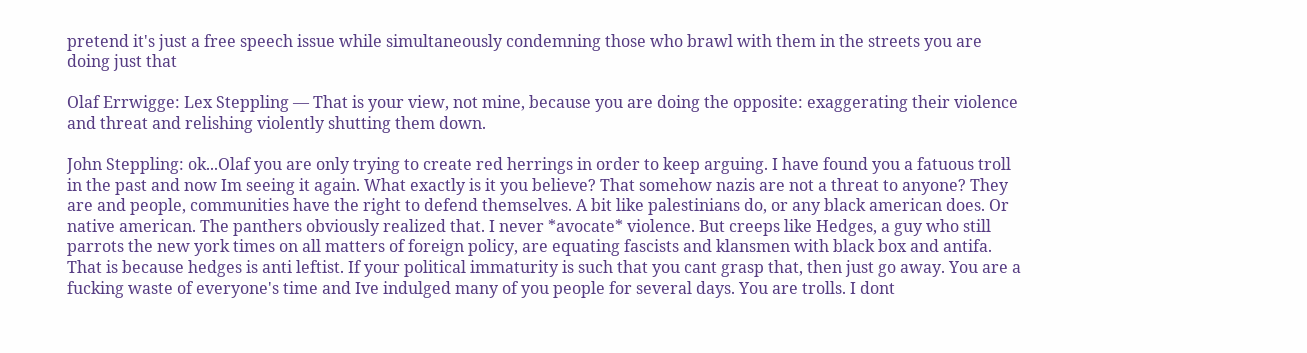pretend it's just a free speech issue while simultaneously condemning those who brawl with them in the streets you are doing just that

Olaf Errwigge: Lex Steppling — That is your view, not mine, because you are doing the opposite: exaggerating their violence and threat and relishing violently shutting them down.

John Steppling: ok...Olaf you are only trying to create red herrings in order to keep arguing. I have found you a fatuous troll in the past and now Im seeing it again. What exactly is it you believe? That somehow nazis are not a threat to anyone? They are and people, communities have the right to defend themselves. A bit like palestinians do, or any black american does. Or native american. The panthers obviously realized that. I never *avocate* violence. But creeps like Hedges, a guy who still parrots the new york times on all matters of foreign policy, are equating fascists and klansmen with black box and antifa. That is because hedges is anti leftist. If your political immaturity is such that you cant grasp that, then just go away. You are a fucking waste of everyone's time and Ive indulged many of you people for several days. You are trolls. I dont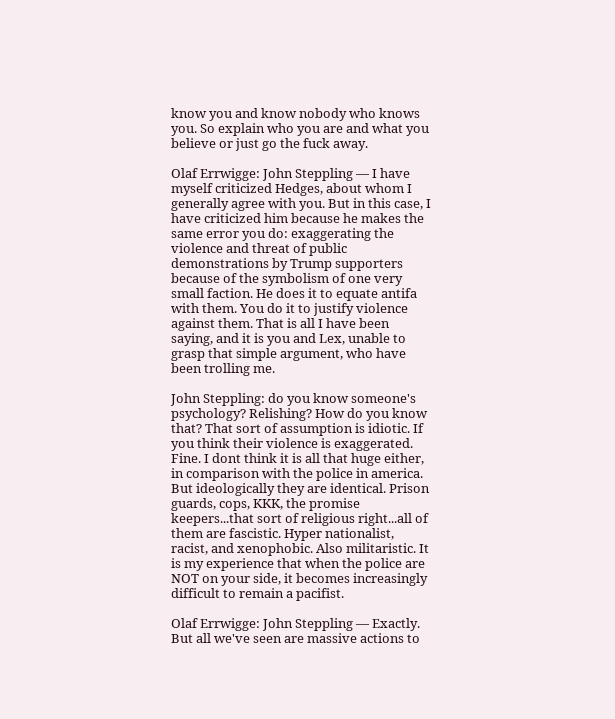know you and know nobody who knows you. So explain who you are and what you believe or just go the fuck away.

Olaf Errwigge: John Steppling — I have myself criticized Hedges, about whom I generally agree with you. But in this case, I have criticized him because he makes the same error you do: exaggerating the violence and threat of public demonstrations by Trump supporters because of the symbolism of one very small faction. He does it to equate antifa with them. You do it to justify violence against them. That is all I have been saying, and it is you and Lex, unable to grasp that simple argument, who have been trolling me.

John Steppling: do you know someone's psychology? Relishing? How do you know that? That sort of assumption is idiotic. If you think their violence is exaggerated. Fine. I dont think it is all that huge either, in comparison with the police in america. But ideologically they are identical. Prison guards, cops, KKK, the promise keepers...that sort of religious right...all of them are fascistic. Hyper nationalist, racist, and xenophobic. Also militaristic. It is my experience that when the police are NOT on your side, it becomes increasingly difficult to remain a pacifist.

Olaf Errwigge: John Steppling — Exactly. But all we've seen are massive actions to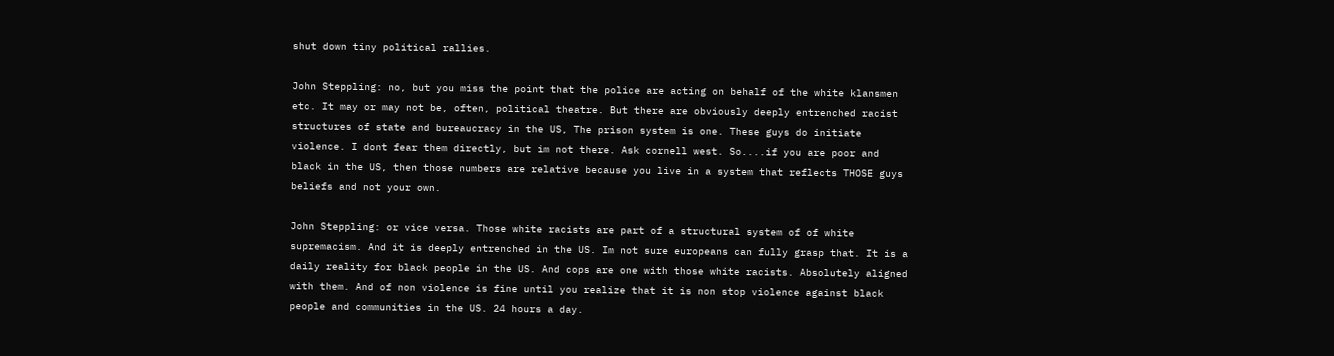shut down tiny political rallies.

John Steppling: no, but you miss the point that the police are acting on behalf of the white klansmen etc. It may or may not be, often, political theatre. But there are obviously deeply entrenched racist structures of state and bureaucracy in the US, The prison system is one. These guys do initiate violence. I dont fear them directly, but im not there. Ask cornell west. So....if you are poor and black in the US, then those numbers are relative because you live in a system that reflects THOSE guys beliefs and not your own.

John Steppling: or vice versa. Those white racists are part of a structural system of of white supremacism. And it is deeply entrenched in the US. Im not sure europeans can fully grasp that. It is a daily reality for black people in the US. And cops are one with those white racists. Absolutely aligned with them. And of non violence is fine until you realize that it is non stop violence against black people and communities in the US. 24 hours a day.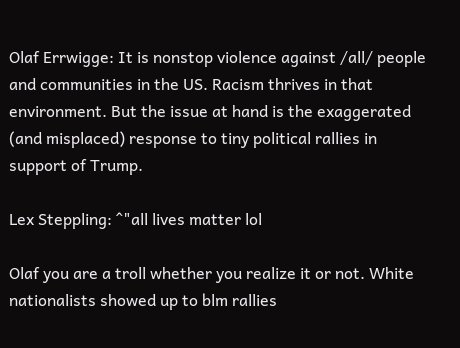Olaf Errwigge: It is nonstop violence against /all/ people and communities in the US. Racism thrives in that environment. But the issue at hand is the exaggerated (and misplaced) response to tiny political rallies in support of Trump.

Lex Steppling: ^"all lives matter lol

Olaf you are a troll whether you realize it or not. White nationalists showed up to blm rallies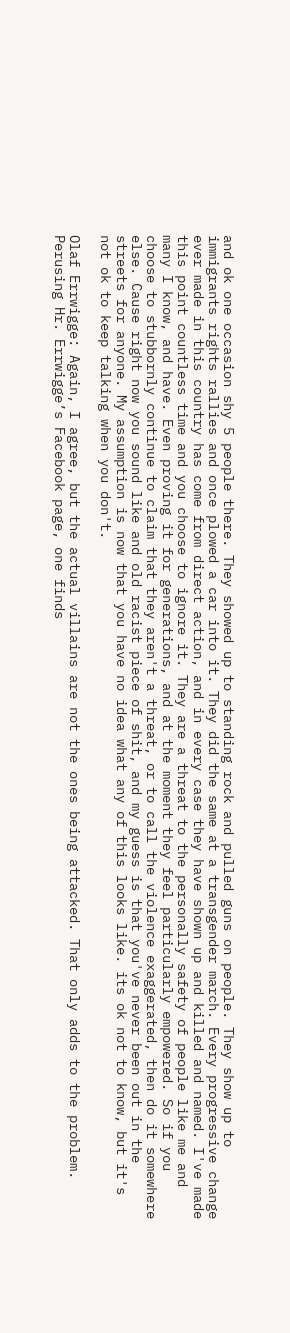and ok one occasion shy 5 people there. They showed up to standing rock and pulled guns on people. They show up to immigrants rights rallies and once plowed a car into it. They did the same at a transgender march. Every progressive change ever made in this country has come from direct action, and in every case they have shown up and killed and named. I've made this point countless time and you choose to ignore it. They are a threat to the personally safety of people like me and many I know, and have. Even proving it for generations, and at the moment they feel particularly empowered. So if you choose to stubbornly continue to claim that they aren't a threat, or to call the violence exaggerated, then do it somewhere else. Cause right now you sound like and old racist piece of shit, and my guess is that you've never been out in the streets for anyone. My assumption is now that you have no idea what any of this looks like. its ok not to know, but it's not ok to keep talking when you don't.

Olaf Errwigge: Again, I agree, but the actual villains are not the ones being attacked. That only adds to the problem.
Perusing Hr. Errwigge’s Facebook page, one finds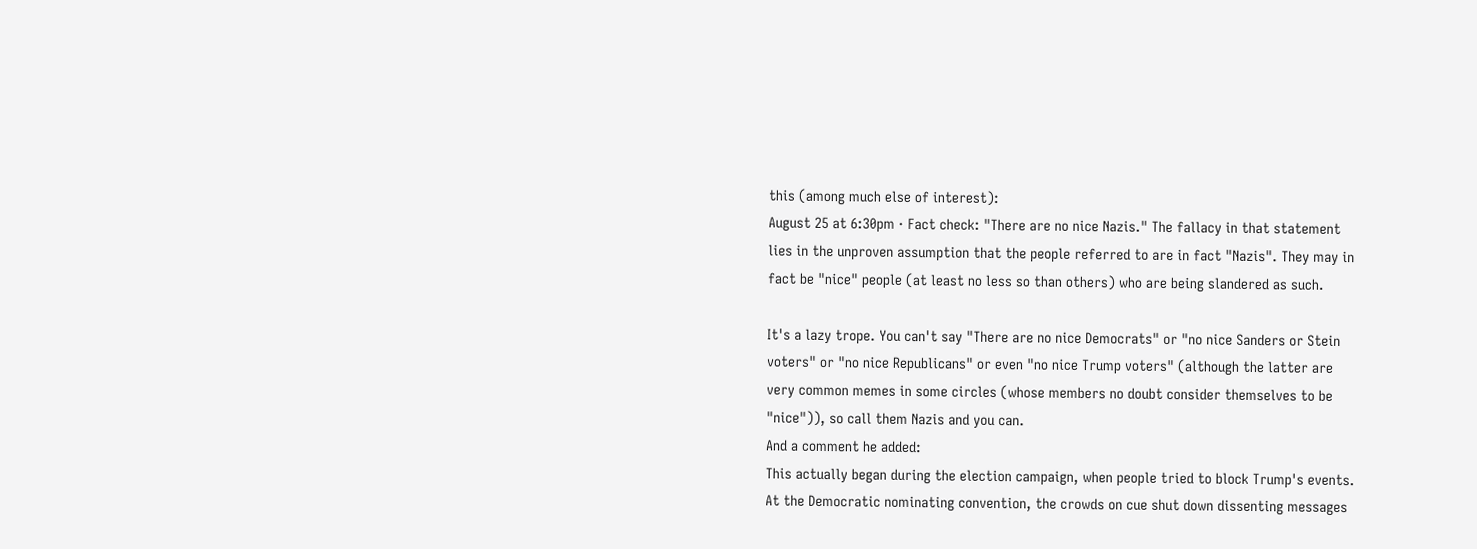this (among much else of interest):
August 25 at 6:30pm · Fact check: "There are no nice Nazis." The fallacy in that statement lies in the unproven assumption that the people referred to are in fact "Nazis". They may in fact be "nice" people (at least no less so than others) who are being slandered as such.

It's a lazy trope. You can't say "There are no nice Democrats" or "no nice Sanders or Stein voters" or "no nice Republicans" or even "no nice Trump voters" (although the latter are very common memes in some circles (whose members no doubt consider themselves to be "nice")), so call them Nazis and you can.
And a comment he added:
This actually began during the election campaign, when people tried to block Trump's events. At the Democratic nominating convention, the crowds on cue shut down dissenting messages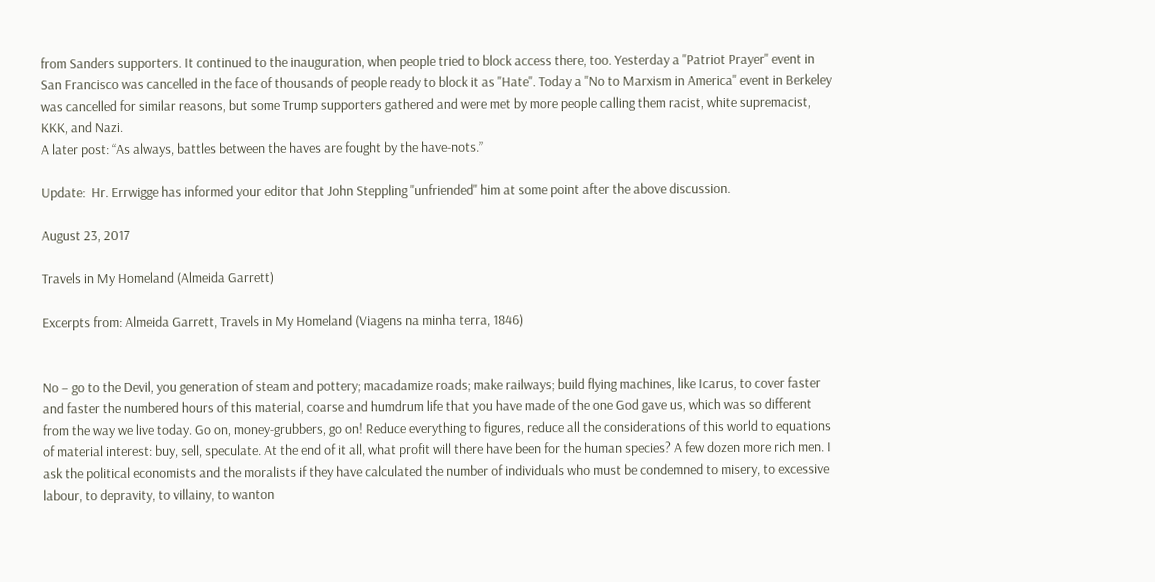from Sanders supporters. It continued to the inauguration, when people tried to block access there, too. Yesterday a "Patriot Prayer" event in San Francisco was cancelled in the face of thousands of people ready to block it as "Hate". Today a "No to Marxism in America" event in Berkeley was cancelled for similar reasons, but some Trump supporters gathered and were met by more people calling them racist, white supremacist, KKK, and Nazi.
A later post: “As always, battles between the haves are fought by the have-nots.”

Update:  Hr. Errwigge has informed your editor that John Steppling "unfriended" him at some point after the above discussion.

August 23, 2017

Travels in My Homeland (Almeida Garrett)

Excerpts from: Almeida Garrett, Travels in My Homeland (Viagens na minha terra, 1846)


No – go to the Devil, you generation of steam and pottery; macadamize roads; make railways; build flying machines, like Icarus, to cover faster and faster the numbered hours of this material, coarse and humdrum life that you have made of the one God gave us, which was so different from the way we live today. Go on, money-grubbers, go on! Reduce everything to figures, reduce all the considerations of this world to equations of material interest: buy, sell, speculate. At the end of it all, what profit will there have been for the human species? A few dozen more rich men. I ask the political economists and the moralists if they have calculated the number of individuals who must be condemned to misery, to excessive labour, to depravity, to villainy, to wanton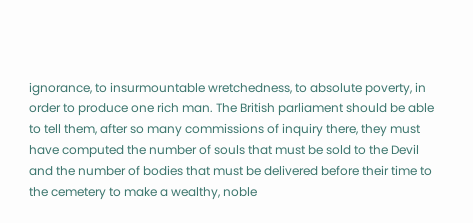ignorance, to insurmountable wretchedness, to absolute poverty, in order to produce one rich man. The British parliament should be able to tell them, after so many commissions of inquiry there, they must have computed the number of souls that must be sold to the Devil and the number of bodies that must be delivered before their time to the cemetery to make a wealthy, noble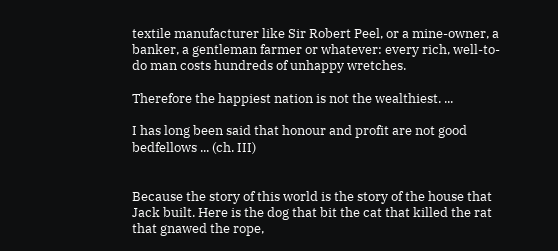textile manufacturer like Sir Robert Peel, or a mine-owner, a banker, a gentleman farmer or whatever: every rich, well-to-do man costs hundreds of unhappy wretches.

Therefore the happiest nation is not the wealthiest. ...

I has long been said that honour and profit are not good bedfellows ... (ch. III)


Because the story of this world is the story of the house that Jack built. Here is the dog that bit the cat that killed the rat that gnawed the rope,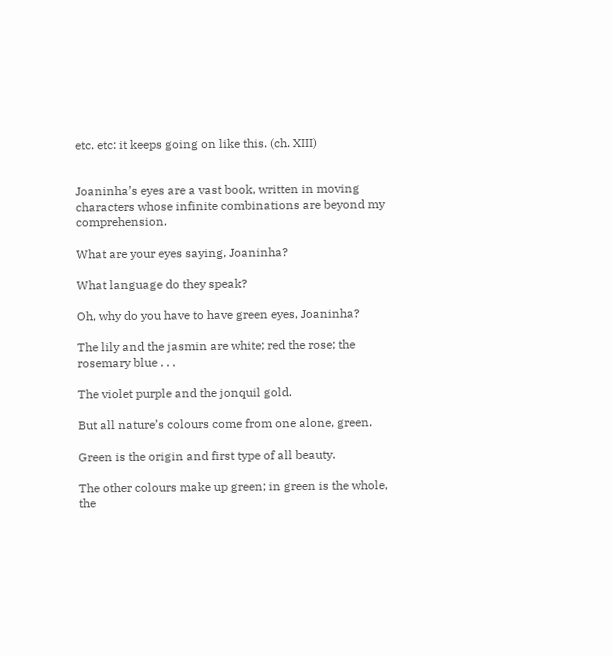etc. etc: it keeps going on like this. (ch. XIII)


Joaninha’s eyes are a vast book, written in moving characters whose infinite combinations are beyond my comprehension.

What are your eyes saying, Joaninha?

What language do they speak?

Oh, why do you have to have green eyes, Joaninha?

The lily and the jasmin are white; red the rose; the rosemary blue . . .

The violet purple and the jonquil gold.

But all nature’s colours come from one alone, green.

Green is the origin and first type of all beauty.

The other colours make up green; in green is the whole, the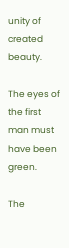unity of created beauty.

The eyes of the first man must have been green.

The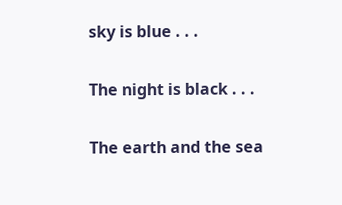sky is blue . . .

The night is black . . .

The earth and the sea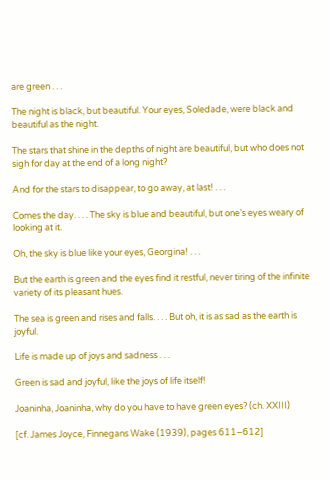are green . . .

The night is black, but beautiful. Your eyes, Soledade, were black and beautiful as the night.

The stars that shine in the depths of night are beautiful, but who does not sigh for day at the end of a long night?

And for the stars to disappear, to go away, at last! . . .

Comes the day. . . . The sky is blue and beautiful, but one’s eyes weary of looking at it.

Oh, the sky is blue like your eyes, Georgina! . . .

But the earth is green and the eyes find it restful, never tiring of the infinite variety of its pleasant hues.

The sea is green and rises and falls. . . . But oh, it is as sad as the earth is joyful.

Life is made up of joys and sadness . . .

Green is sad and joyful, like the joys of life itself!

Joaninha, Joaninha, why do you have to have green eyes? (ch. XXIII)

[cf. James Joyce, Finnegans Wake (1939), pages 611–612]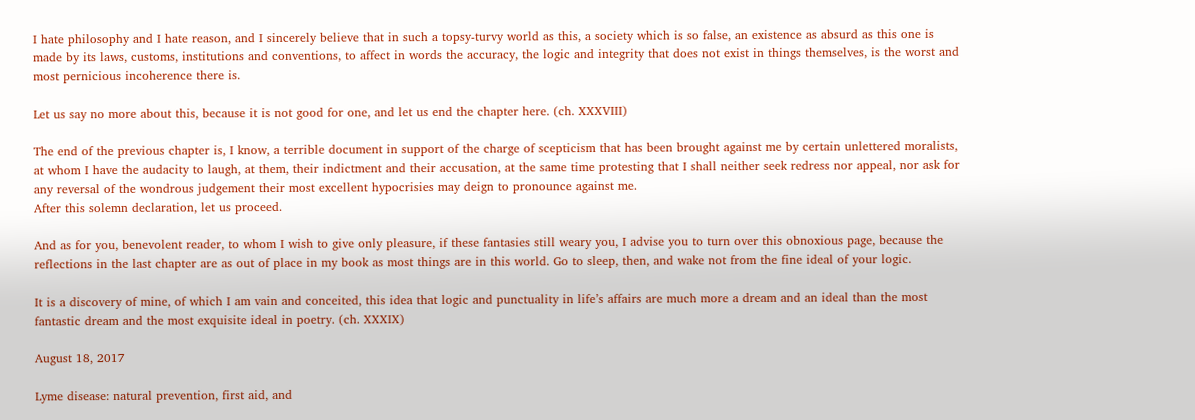I hate philosophy and I hate reason, and I sincerely believe that in such a topsy-turvy world as this, a society which is so false, an existence as absurd as this one is made by its laws, customs, institutions and conventions, to affect in words the accuracy, the logic and integrity that does not exist in things themselves, is the worst and most pernicious incoherence there is.

Let us say no more about this, because it is not good for one, and let us end the chapter here. (ch. XXXVIII)

The end of the previous chapter is, I know, a terrible document in support of the charge of scepticism that has been brought against me by certain unlettered moralists, at whom I have the audacity to laugh, at them, their indictment and their accusation, at the same time protesting that I shall neither seek redress nor appeal, nor ask for any reversal of the wondrous judgement their most excellent hypocrisies may deign to pronounce against me.
After this solemn declaration, let us proceed.

And as for you, benevolent reader, to whom I wish to give only pleasure, if these fantasies still weary you, I advise you to turn over this obnoxious page, because the reflections in the last chapter are as out of place in my book as most things are in this world. Go to sleep, then, and wake not from the fine ideal of your logic.

It is a discovery of mine, of which I am vain and conceited, this idea that logic and punctuality in life’s affairs are much more a dream and an ideal than the most fantastic dream and the most exquisite ideal in poetry. (ch. XXXIX)

August 18, 2017

Lyme disease: natural prevention, first aid, and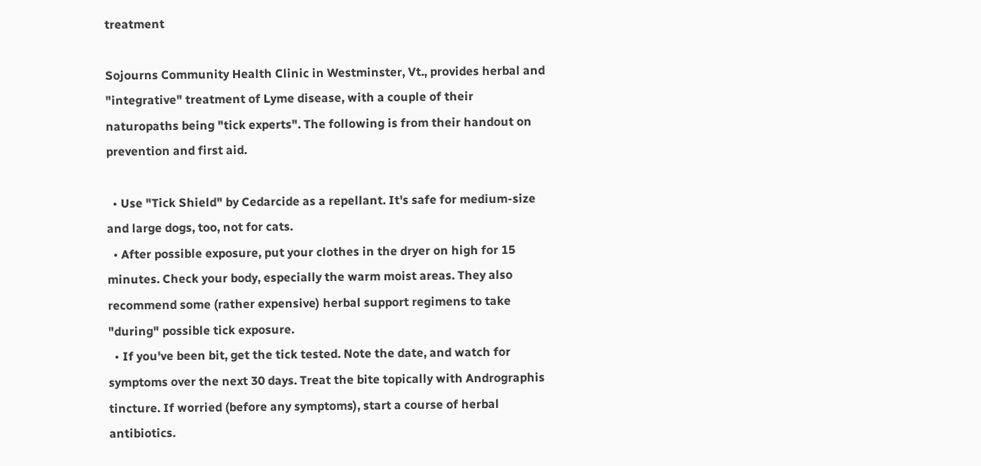treatment

Sojourns Community Health Clinic in Westminster, Vt., provides herbal and "integrative" treatment of Lyme disease, with a couple of their naturopaths being "tick experts". The following is from their handout on prevention and first aid.

  • Use "Tick Shield" by Cedarcide as a repellant. It's safe for medium-size and large dogs, too, not for cats.
  • After possible exposure, put your clothes in the dryer on high for 15 minutes. Check your body, especially the warm moist areas. They also recommend some (rather expensive) herbal support regimens to take "during" possible tick exposure.
  • If you've been bit, get the tick tested. Note the date, and watch for symptoms over the next 30 days. Treat the bite topically with Andrographis tincture. If worried (before any symptoms), start a course of herbal antibiotics.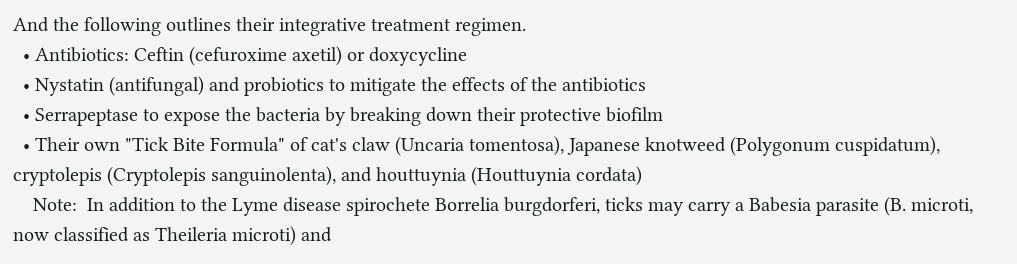And the following outlines their integrative treatment regimen.
  • Antibiotics: Ceftin (cefuroxime axetil) or doxycycline
  • Nystatin (antifungal) and probiotics to mitigate the effects of the antibiotics
  • Serrapeptase to expose the bacteria by breaking down their protective biofilm
  • Their own "Tick Bite Formula" of cat's claw (Uncaria tomentosa), Japanese knotweed (Polygonum cuspidatum), cryptolepis (Cryptolepis sanguinolenta), and houttuynia (Houttuynia cordata)
    Note:  In addition to the Lyme disease spirochete Borrelia burgdorferi, ticks may carry a Babesia parasite (B. microti, now classified as Theileria microti) and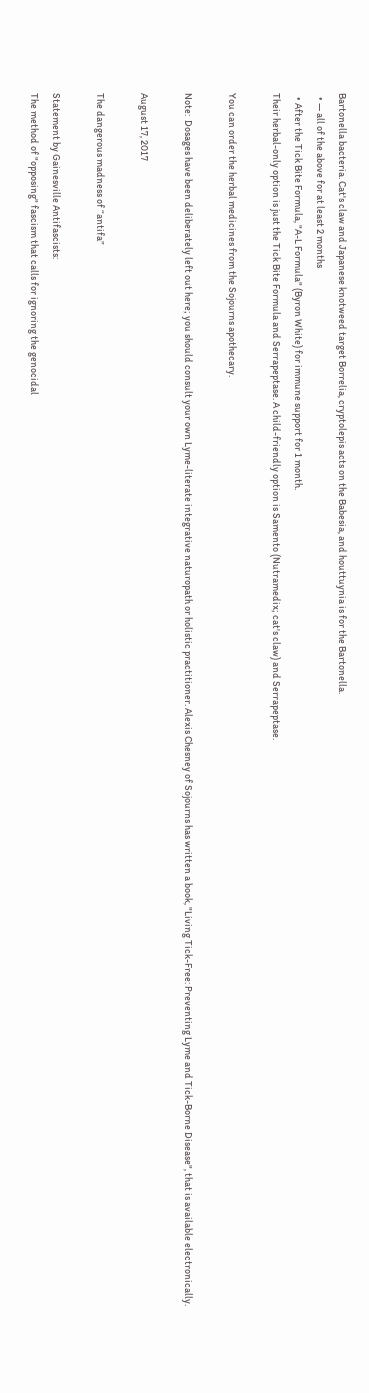Bartonella bacteria. Cat's claw and Japanese knotweed target Borrelia, cryptolepis acts on the Babesia, and houttuynia is for the Bartonella.
  • — all of the above for at least 2 months
  • After the Tick Bite Formula, "A-L Formula" (Byron White) for immune support for 1 month.
Their herbal-only option is just the Tick Bite Formula and Serrapeptase. A child-friendly option is Samento (Nutramedix; cat's claw) and Serrapeptase.

You can order the herbal medicines from the Sojourns apothecary.

Note:  Dosages have been deliberately left out here; you should consult your own Lyme-literate integrative naturopath or holistic practitioner. Alexis Chesney of Sojourns has written a book, "Living Tick-Free: Preventing Lyme and Tick-Borne Disease", that is available electronically.

August 17, 2017

The dangerous madness of “antifa”

Statement by Gainesville Antifascists:
The method of "opposing" fascism that calls for ignoring the genocidal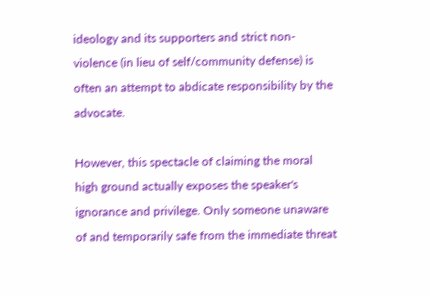ideology and its supporters and strict non-violence (in lieu of self/community defense) is often an attempt to abdicate responsibility by the advocate.

However, this spectacle of claiming the moral high ground actually exposes the speaker's ignorance and privilege. Only someone unaware of and temporarily safe from the immediate threat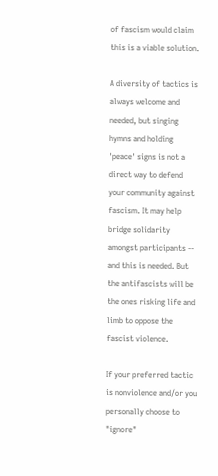of fascism would claim this is a viable solution.

A diversity of tactics is always welcome and needed, but singing hymns and holding 'peace' signs is not a direct way to defend your community against fascism. It may help bridge solidarity amongst participants -- and this is needed. But the antifascists will be the ones risking life and limb to oppose the fascist violence.

If your preferred tactic is nonviolence and/or you personally choose to "ignore"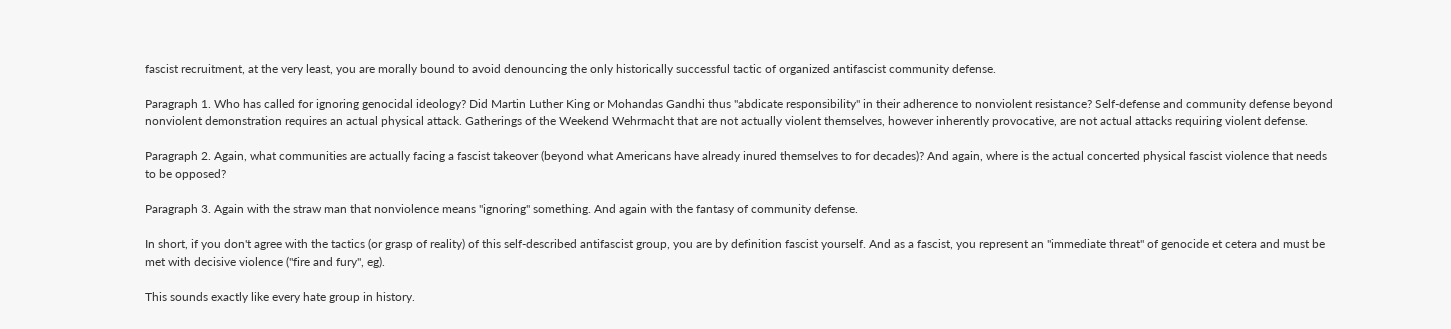fascist recruitment, at the very least, you are morally bound to avoid denouncing the only historically successful tactic of organized antifascist community defense.

Paragraph 1. Who has called for ignoring genocidal ideology? Did Martin Luther King or Mohandas Gandhi thus "abdicate responsibility" in their adherence to nonviolent resistance? Self-defense and community defense beyond nonviolent demonstration requires an actual physical attack. Gatherings of the Weekend Wehrmacht that are not actually violent themselves, however inherently provocative, are not actual attacks requiring violent defense.

Paragraph 2. Again, what communities are actually facing a fascist takeover (beyond what Americans have already inured themselves to for decades)? And again, where is the actual concerted physical fascist violence that needs to be opposed?

Paragraph 3. Again with the straw man that nonviolence means "ignoring" something. And again with the fantasy of community defense.

In short, if you don't agree with the tactics (or grasp of reality) of this self-described antifascist group, you are by definition fascist yourself. And as a fascist, you represent an "immediate threat" of genocide et cetera and must be met with decisive violence ("fire and fury", eg).

This sounds exactly like every hate group in history.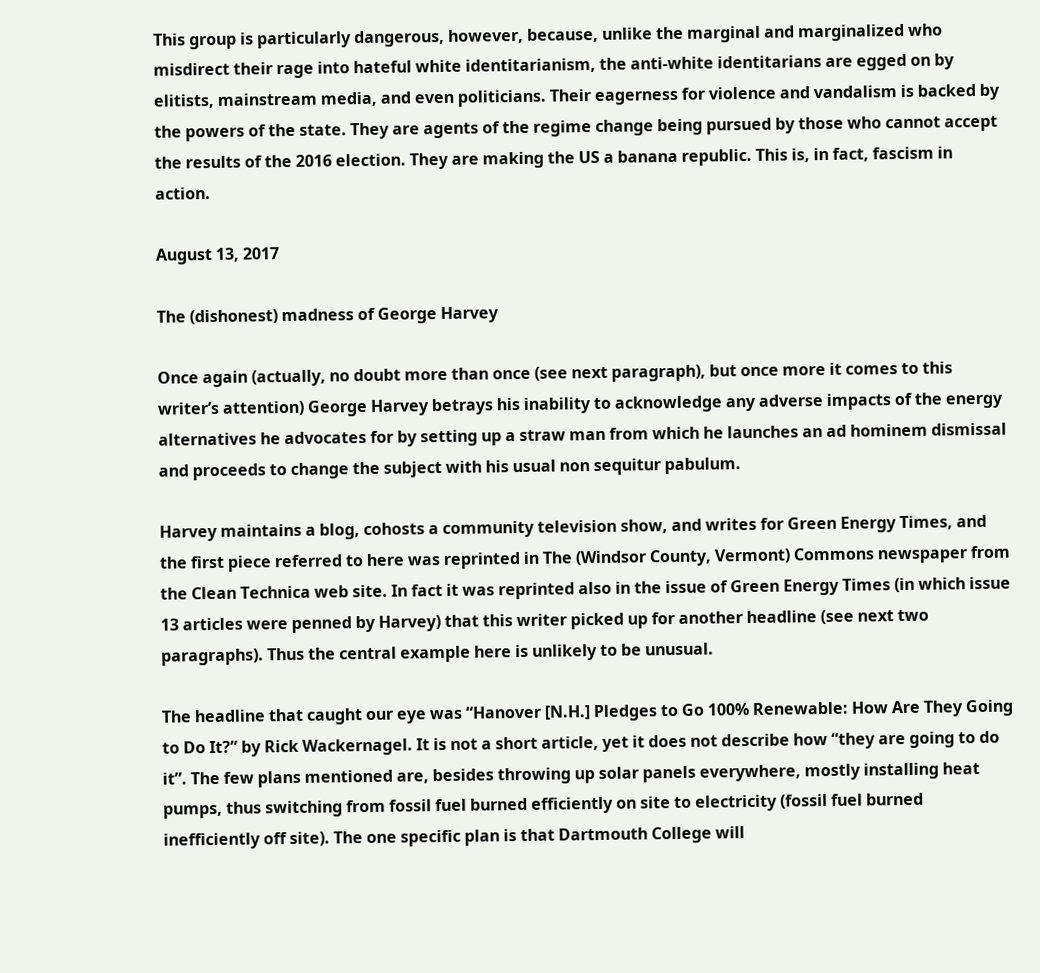This group is particularly dangerous, however, because, unlike the marginal and marginalized who misdirect their rage into hateful white identitarianism, the anti-white identitarians are egged on by elitists, mainstream media, and even politicians. Their eagerness for violence and vandalism is backed by the powers of the state. They are agents of the regime change being pursued by those who cannot accept the results of the 2016 election. They are making the US a banana republic. This is, in fact, fascism in action.

August 13, 2017

The (dishonest) madness of George Harvey

Once again (actually, no doubt more than once (see next paragraph), but once more it comes to this writer’s attention) George Harvey betrays his inability to acknowledge any adverse impacts of the energy alternatives he advocates for by setting up a straw man from which he launches an ad hominem dismissal and proceeds to change the subject with his usual non sequitur pabulum.

Harvey maintains a blog, cohosts a community television show, and writes for Green Energy Times, and the first piece referred to here was reprinted in The (Windsor County, Vermont) Commons newspaper from the Clean Technica web site. In fact it was reprinted also in the issue of Green Energy Times (in which issue 13 articles were penned by Harvey) that this writer picked up for another headline (see next two paragraphs). Thus the central example here is unlikely to be unusual.

The headline that caught our eye was “Hanover [N.H.] Pledges to Go 100% Renewable: How Are They Going to Do It?” by Rick Wackernagel. It is not a short article, yet it does not describe how “they are going to do it”. The few plans mentioned are, besides throwing up solar panels everywhere, mostly installing heat pumps, thus switching from fossil fuel burned efficiently on site to electricity (fossil fuel burned inefficiently off site). The one specific plan is that Dartmouth College will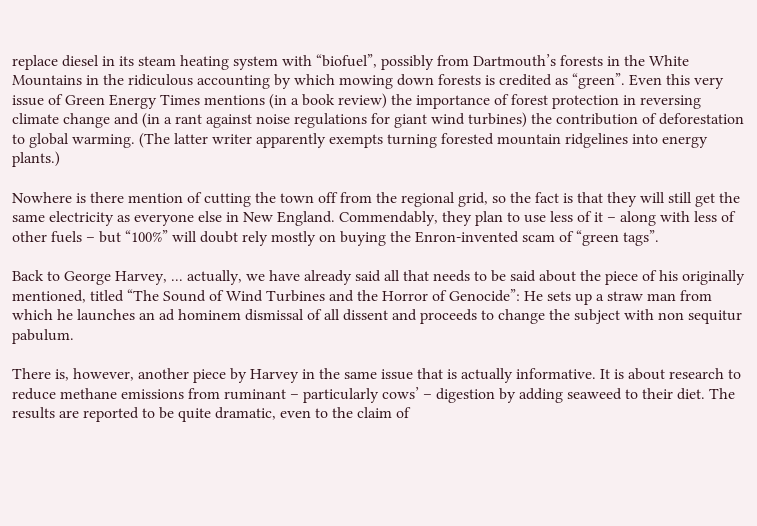replace diesel in its steam heating system with “biofuel”, possibly from Dartmouth’s forests in the White Mountains in the ridiculous accounting by which mowing down forests is credited as “green”. Even this very issue of Green Energy Times mentions (in a book review) the importance of forest protection in reversing climate change and (in a rant against noise regulations for giant wind turbines) the contribution of deforestation to global warming. (The latter writer apparently exempts turning forested mountain ridgelines into energy plants.)

Nowhere is there mention of cutting the town off from the regional grid, so the fact is that they will still get the same electricity as everyone else in New England. Commendably, they plan to use less of it – along with less of other fuels – but “100%” will doubt rely mostly on buying the Enron-invented scam of “green tags”.

Back to George Harvey, ... actually, we have already said all that needs to be said about the piece of his originally mentioned, titled “The Sound of Wind Turbines and the Horror of Genocide”: He sets up a straw man from which he launches an ad hominem dismissal of all dissent and proceeds to change the subject with non sequitur pabulum.

There is, however, another piece by Harvey in the same issue that is actually informative. It is about research to reduce methane emissions from ruminant – particularly cows’ – digestion by adding seaweed to their diet. The results are reported to be quite dramatic, even to the claim of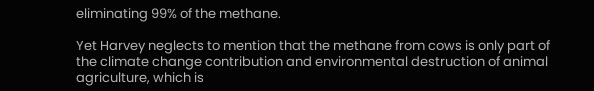eliminating 99% of the methane.

Yet Harvey neglects to mention that the methane from cows is only part of the climate change contribution and environmental destruction of animal agriculture, which is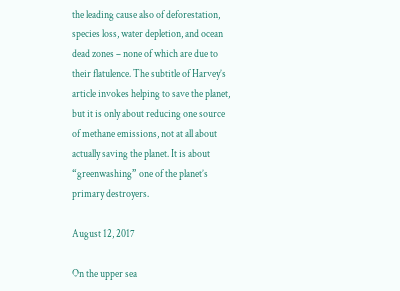the leading cause also of deforestation, species loss, water depletion, and ocean dead zones – none of which are due to their flatulence. The subtitle of Harvey’s article invokes helping to save the planet, but it is only about reducing one source of methane emissions, not at all about actually saving the planet. It is about “greenwashing” one of the planet’s primary destroyers.

August 12, 2017

On the upper sea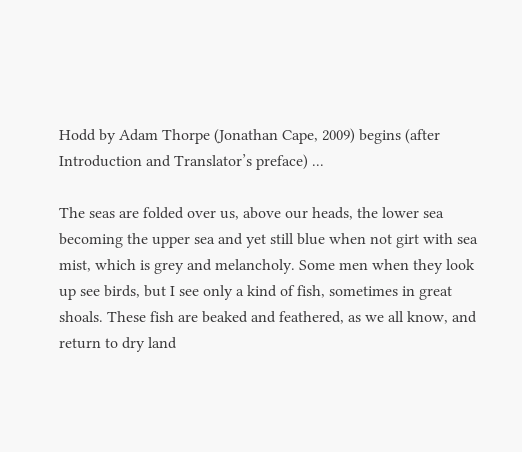Hodd by Adam Thorpe (Jonathan Cape, 2009) begins (after Introduction and Translator’s preface) ...

The seas are folded over us, above our heads, the lower sea becoming the upper sea and yet still blue when not girt with sea mist, which is grey and melancholy. Some men when they look up see birds, but I see only a kind of fish, sometimes in great shoals. These fish are beaked and feathered, as we all know, and return to dry land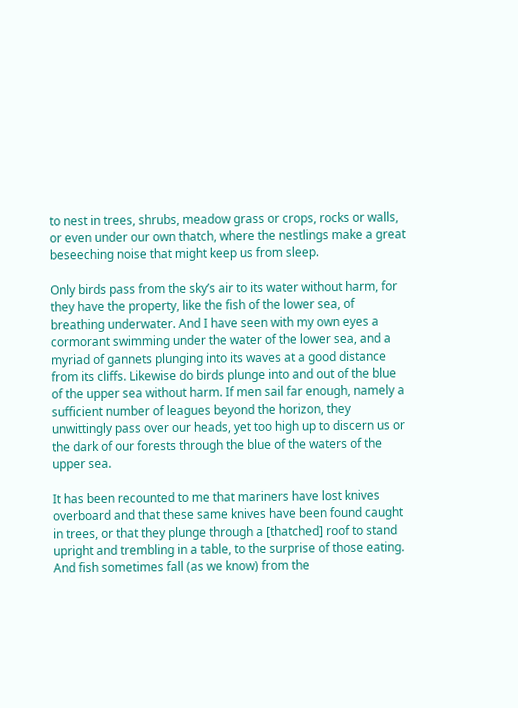to nest in trees, shrubs, meadow grass or crops, rocks or walls, or even under our own thatch, where the nestlings make a great beseeching noise that might keep us from sleep.

Only birds pass from the sky’s air to its water without harm, for they have the property, like the fish of the lower sea, of breathing underwater. And I have seen with my own eyes a cormorant swimming under the water of the lower sea, and a myriad of gannets plunging into its waves at a good distance from its cliffs. Likewise do birds plunge into and out of the blue of the upper sea without harm. If men sail far enough, namely a sufficient number of leagues beyond the horizon, they unwittingly pass over our heads, yet too high up to discern us or the dark of our forests through the blue of the waters of the upper sea.

It has been recounted to me that mariners have lost knives overboard and that these same knives have been found caught in trees, or that they plunge through a [thatched] roof to stand upright and trembling in a table, to the surprise of those eating. And fish sometimes fall (as we know) from the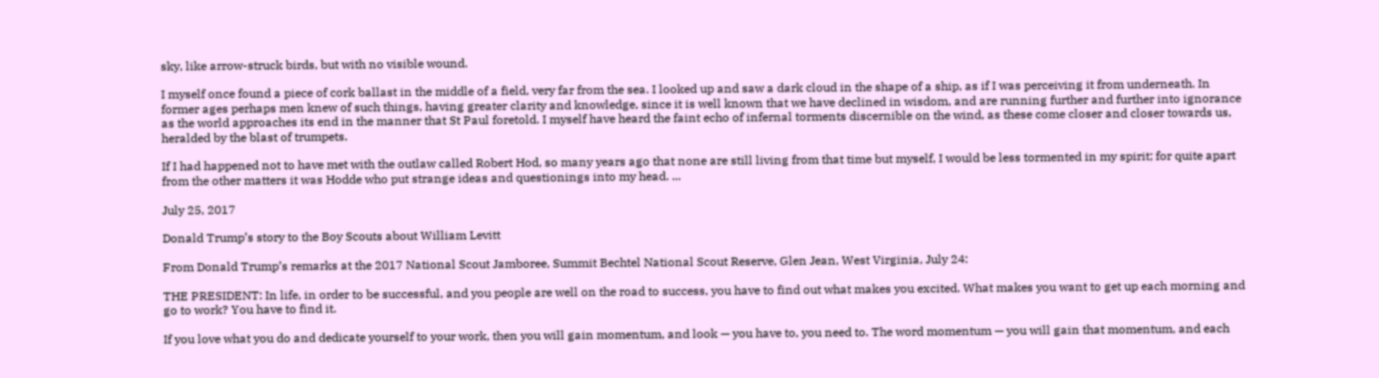sky, like arrow-struck birds, but with no visible wound.

I myself once found a piece of cork ballast in the middle of a field, very far from the sea. I looked up and saw a dark cloud in the shape of a ship, as if I was perceiving it from underneath. In former ages perhaps men knew of such things, having greater clarity and knowledge, since it is well known that we have declined in wisdom, and are running further and further into ignorance as the world approaches its end in the manner that St Paul foretold. I myself have heard the faint echo of infernal torments discernible on the wind, as these come closer and closer towards us, heralded by the blast of trumpets.

If I had happened not to have met with the outlaw called Robert Hod, so many years ago that none are still living from that time but myself, I would be less tormented in my spirit; for quite apart from the other matters it was Hodde who put strange ideas and questionings into my head. ...

July 25, 2017

Donald Trump’s story to the Boy Scouts about William Levitt

From Donald Trump’s remarks at the 2017 National Scout Jamboree, Summit Bechtel National Scout Reserve, Glen Jean, West Virginia, July 24:

THE PRESIDENT: In life, in order to be successful, and you people are well on the road to success, you have to find out what makes you excited. What makes you want to get up each morning and go to work? You have to find it.

If you love what you do and dedicate yourself to your work, then you will gain momentum, and look — you have to, you need to. The word momentum — you will gain that momentum, and each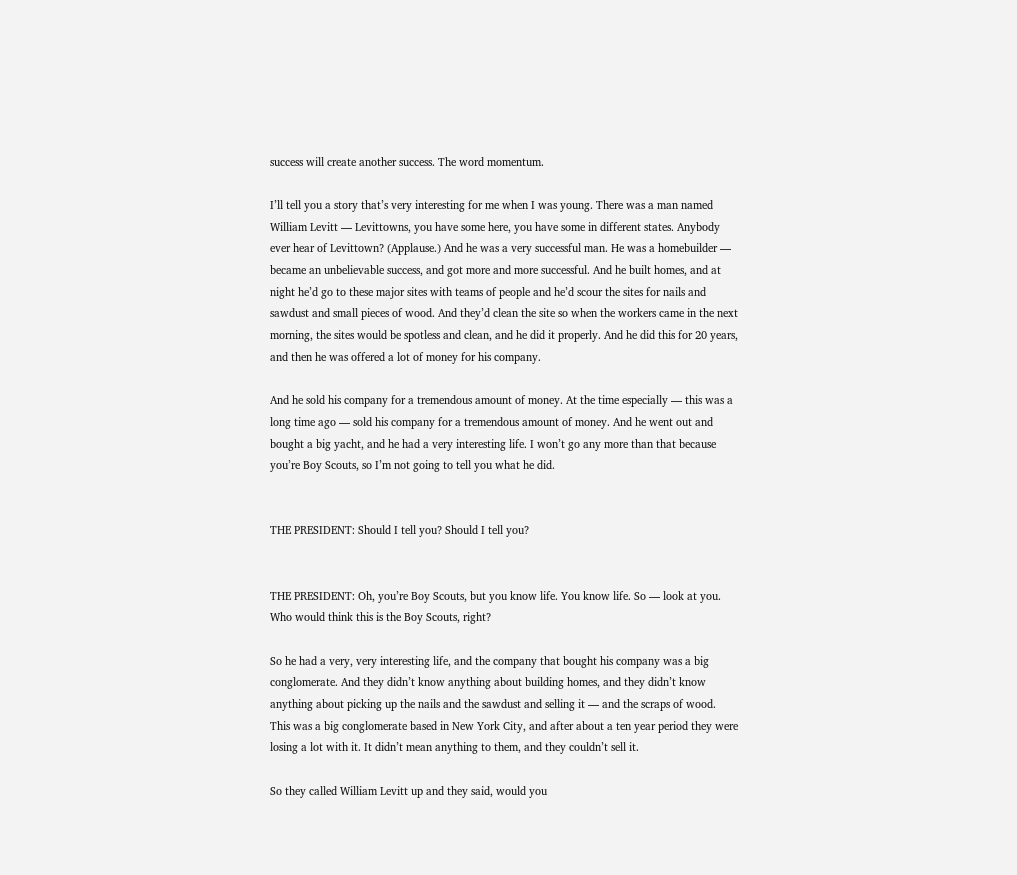success will create another success. The word momentum.

I’ll tell you a story that’s very interesting for me when I was young. There was a man named William Levitt — Levittowns, you have some here, you have some in different states. Anybody ever hear of Levittown? (Applause.) And he was a very successful man. He was a homebuilder — became an unbelievable success, and got more and more successful. And he built homes, and at night he’d go to these major sites with teams of people and he’d scour the sites for nails and sawdust and small pieces of wood. And they’d clean the site so when the workers came in the next morning, the sites would be spotless and clean, and he did it properly. And he did this for 20 years, and then he was offered a lot of money for his company.

And he sold his company for a tremendous amount of money. At the time especially — this was a long time ago — sold his company for a tremendous amount of money. And he went out and bought a big yacht, and he had a very interesting life. I won’t go any more than that because you’re Boy Scouts, so I’m not going to tell you what he did.


THE PRESIDENT: Should I tell you? Should I tell you?


THE PRESIDENT: Oh, you’re Boy Scouts, but you know life. You know life. So — look at you. Who would think this is the Boy Scouts, right?

So he had a very, very interesting life, and the company that bought his company was a big conglomerate. And they didn’t know anything about building homes, and they didn’t know anything about picking up the nails and the sawdust and selling it — and the scraps of wood. This was a big conglomerate based in New York City, and after about a ten year period they were losing a lot with it. It didn’t mean anything to them, and they couldn’t sell it.

So they called William Levitt up and they said, would you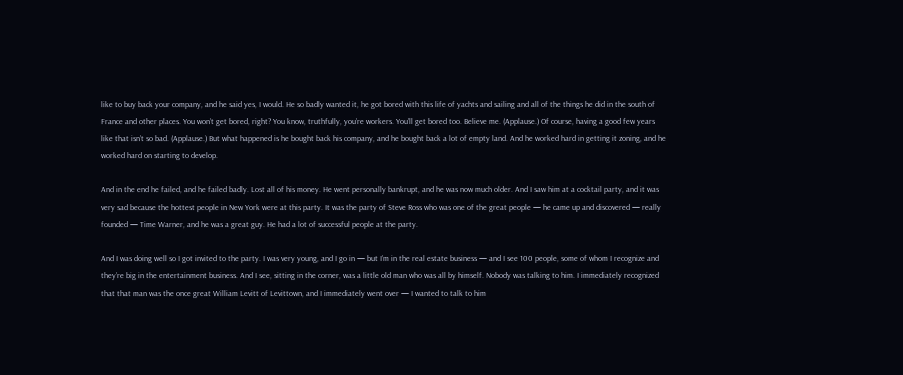like to buy back your company, and he said yes, I would. He so badly wanted it, he got bored with this life of yachts and sailing and all of the things he did in the south of France and other places. You won’t get bored, right? You know, truthfully, you’re workers. You’ll get bored too. Believe me. (Applause.) Of course, having a good few years like that isn’t so bad. (Applause.) But what happened is he bought back his company, and he bought back a lot of empty land. And he worked hard in getting it zoning, and he worked hard on starting to develop.

And in the end he failed, and he failed badly. Lost all of his money. He went personally bankrupt, and he was now much older. And I saw him at a cocktail party, and it was very sad because the hottest people in New York were at this party. It was the party of Steve Ross who was one of the great people — he came up and discovered — really founded — Time Warner, and he was a great guy. He had a lot of successful people at the party.

And I was doing well so I got invited to the party. I was very young, and I go in — but I’m in the real estate business — and I see 100 people, some of whom I recognize and they’re big in the entertainment business. And I see, sitting in the corner, was a little old man who was all by himself. Nobody was talking to him. I immediately recognized that that man was the once great William Levitt of Levittown, and I immediately went over — I wanted to talk to him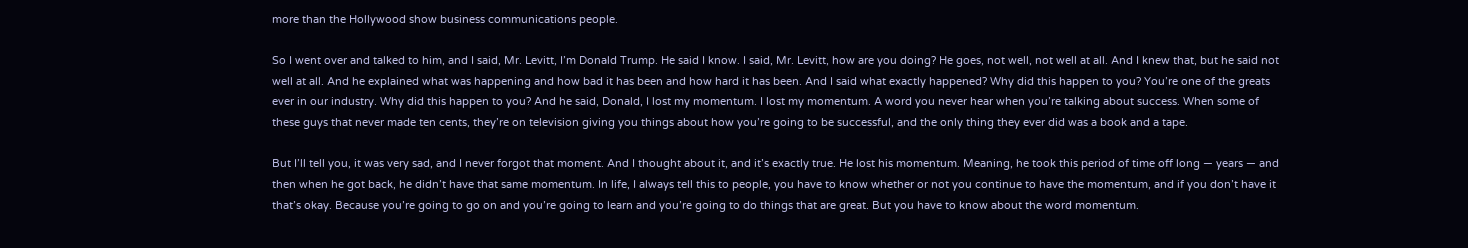more than the Hollywood show business communications people.

So I went over and talked to him, and I said, Mr. Levitt, I’m Donald Trump. He said I know. I said, Mr. Levitt, how are you doing? He goes, not well, not well at all. And I knew that, but he said not well at all. And he explained what was happening and how bad it has been and how hard it has been. And I said what exactly happened? Why did this happen to you? You’re one of the greats ever in our industry. Why did this happen to you? And he said, Donald, I lost my momentum. I lost my momentum. A word you never hear when you’re talking about success. When some of these guys that never made ten cents, they’re on television giving you things about how you’re going to be successful, and the only thing they ever did was a book and a tape.

But I’ll tell you, it was very sad, and I never forgot that moment. And I thought about it, and it’s exactly true. He lost his momentum. Meaning, he took this period of time off long — years — and then when he got back, he didn’t have that same momentum. In life, I always tell this to people, you have to know whether or not you continue to have the momentum, and if you don’t have it that’s okay. Because you’re going to go on and you’re going to learn and you’re going to do things that are great. But you have to know about the word momentum.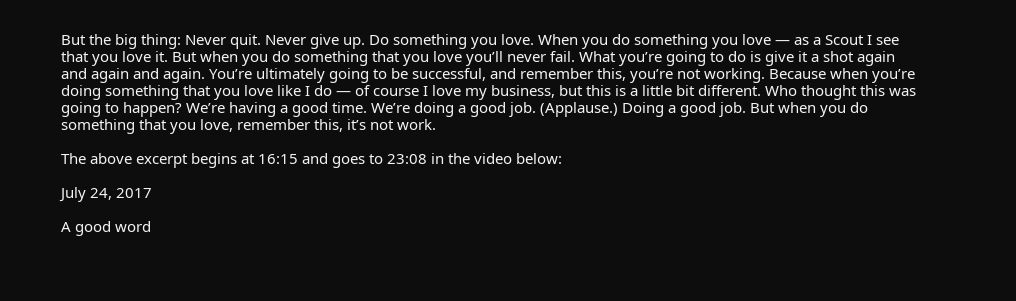But the big thing: Never quit. Never give up. Do something you love. When you do something you love — as a Scout I see that you love it. But when you do something that you love you’ll never fail. What you’re going to do is give it a shot again and again and again. You’re ultimately going to be successful, and remember this, you’re not working. Because when you’re doing something that you love like I do — of course I love my business, but this is a little bit different. Who thought this was going to happen? We’re having a good time. We’re doing a good job. (Applause.) Doing a good job. But when you do something that you love, remember this, it’s not work.

The above excerpt begins at 16:15 and goes to 23:08 in the video below:

July 24, 2017

A good word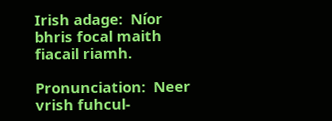Irish adage:  Níor bhris focal maith fiacail riamh.

Pronunciation:  Neer vrish fuhcul-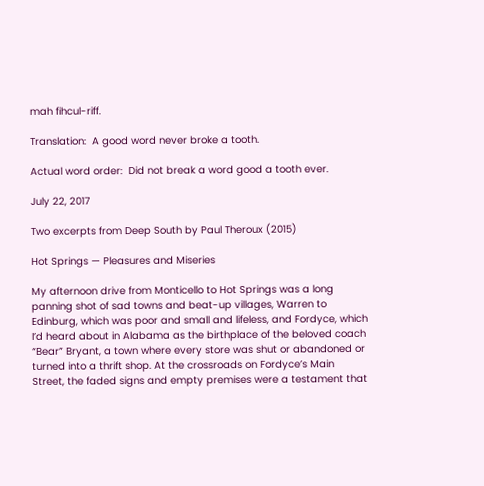mah fihcul-riff.

Translation:  A good word never broke a tooth.

Actual word order:  Did not break a word good a tooth ever.

July 22, 2017

Two excerpts from Deep South by Paul Theroux (2015)

Hot Springs — Pleasures and Miseries

My afternoon drive from Monticello to Hot Springs was a long panning shot of sad towns and beat-up villages, Warren to Edinburg, which was poor and small and lifeless, and Fordyce, which I’d heard about in Alabama as the birthplace of the beloved coach “Bear” Bryant, a town where every store was shut or abandoned or turned into a thrift shop. At the crossroads on Fordyce’s Main Street, the faded signs and empty premises were a testament that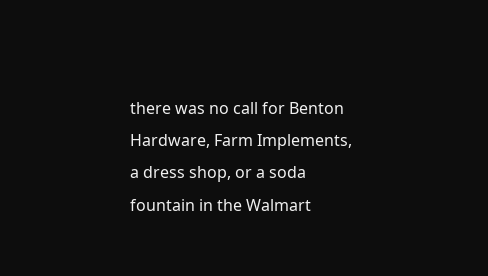there was no call for Benton Hardware, Farm Implements, a dress shop, or a soda fountain in the Walmart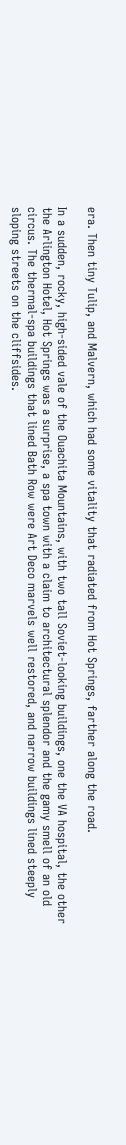era. Then tiny Tulip, and Malvern, which had some vitality that radiated from Hot Springs, farther along the road.

In a sudden, rocky, high-sided vale of the Ouachita Mountains, with two tall Soviet-looking buildings, one the VA hospital, the other the Arlington Hotel, Hot Springs was a surprise, a spa town with a claim to architectural splendor and the gamy smell of an old circus. The thermal-spa buildings that lined Bath Row were Art Deco marvels well restored, and narrow buildings lined steeply sloping streets on the cliffsides.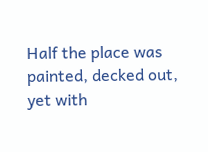Half the place was painted, decked out, yet with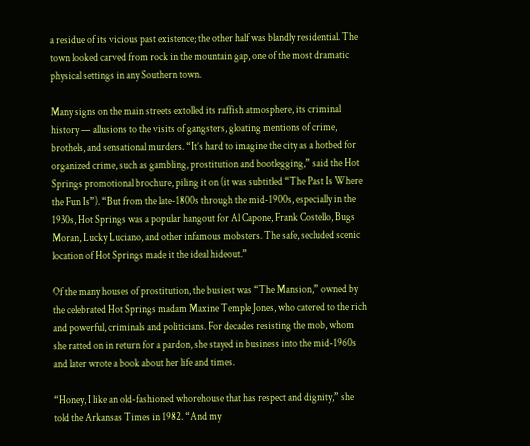a residue of its vicious past existence; the other half was blandly residential. The town looked carved from rock in the mountain gap, one of the most dramatic physical settings in any Southern town.

Many signs on the main streets extolled its raffish atmosphere, its criminal history — allusions to the visits of gangsters, gloating mentions of crime, brothels, and sensational murders. “It’s hard to imagine the city as a hotbed for organized crime, such as gambling, prostitution and bootlegging,” said the Hot Springs promotional brochure, piling it on (it was subtitled “The Past Is Where the Fun Is”). “But from the late-1800s through the mid-1900s, especially in the 1930s, Hot Springs was a popular hangout for Al Capone, Frank Costello, Bugs Moran, Lucky Luciano, and other infamous mobsters. The safe, secluded scenic location of Hot Springs made it the ideal hideout.”

Of the many houses of prostitution, the busiest was “The Mansion,” owned by the celebrated Hot Springs madam Maxine Temple Jones, who catered to the rich and powerful, criminals and politicians. For decades resisting the mob, whom she ratted on in return for a pardon, she stayed in business into the mid-1960s and later wrote a book about her life and times.

“Honey, I like an old-fashioned whorehouse that has respect and dignity,” she told the Arkansas Times in 1982. “And my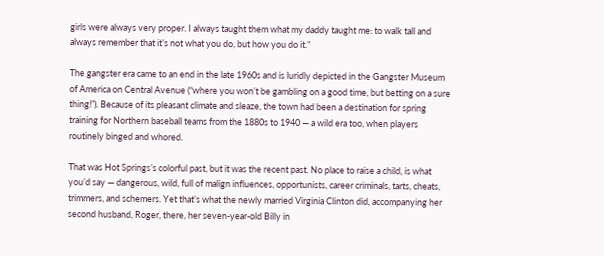girls were always very proper. I always taught them what my daddy taught me: to walk tall and always remember that it’s not what you do, but how you do it.”

The gangster era came to an end in the late 1960s and is luridly depicted in the Gangster Museum of America on Central Avenue (“where you won’t be gambling on a good time, but betting on a sure thing!”). Because of its pleasant climate and sleaze, the town had been a destination for spring training for Northern baseball teams from the 1880s to 1940 — a wild era too, when players routinely binged and whored.

That was Hot Springs’s colorful past, but it was the recent past. No place to raise a child, is what you’d say — dangerous, wild, full of malign influences, opportunists, career criminals, tarts, cheats, trimmers, and schemers. Yet that’s what the newly married Virginia Clinton did, accompanying her second husband, Roger, there, her seven-year-old Billy in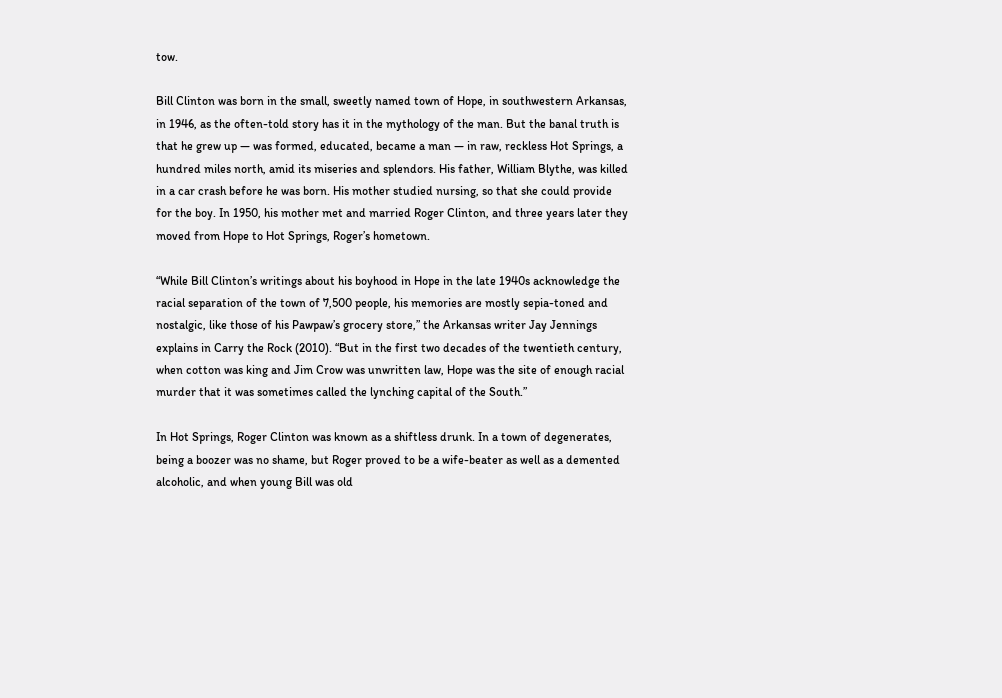tow.

Bill Clinton was born in the small, sweetly named town of Hope, in southwestern Arkansas, in 1946, as the often-told story has it in the mythology of the man. But the banal truth is that he grew up — was formed, educated, became a man — in raw, reckless Hot Springs, a hundred miles north, amid its miseries and splendors. His father, William Blythe, was killed in a car crash before he was born. His mother studied nursing, so that she could provide for the boy. In 1950, his mother met and married Roger Clinton, and three years later they moved from Hope to Hot Springs, Roger’s hometown.

“While Bill Clinton’s writings about his boyhood in Hope in the late 1940s acknowledge the racial separation of the town of 7,500 people, his memories are mostly sepia-toned and nostalgic, like those of his Pawpaw’s grocery store,” the Arkansas writer Jay Jennings explains in Carry the Rock (2010). “But in the first two decades of the twentieth century, when cotton was king and Jim Crow was unwritten law, Hope was the site of enough racial murder that it was sometimes called the lynching capital of the South.”

In Hot Springs, Roger Clinton was known as a shiftless drunk. In a town of degenerates, being a boozer was no shame, but Roger proved to be a wife-beater as well as a demented alcoholic, and when young Bill was old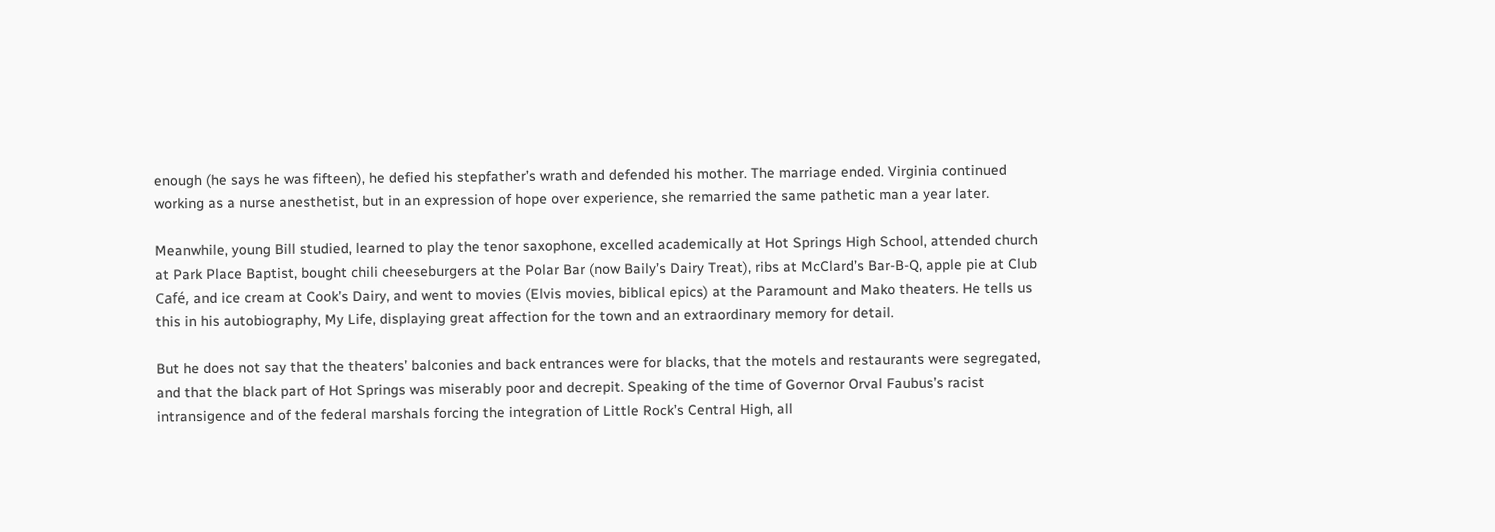enough (he says he was fifteen), he defied his stepfather’s wrath and defended his mother. The marriage ended. Virginia continued working as a nurse anesthetist, but in an expression of hope over experience, she remarried the same pathetic man a year later.

Meanwhile, young Bill studied, learned to play the tenor saxophone, excelled academically at Hot Springs High School, attended church at Park Place Baptist, bought chili cheeseburgers at the Polar Bar (now Baily’s Dairy Treat), ribs at McClard’s Bar-B-Q, apple pie at Club Café, and ice cream at Cook’s Dairy, and went to movies (Elvis movies, biblical epics) at the Paramount and Mako theaters. He tells us this in his autobiography, My Life, displaying great affection for the town and an extraordinary memory for detail.

But he does not say that the theaters’ balconies and back entrances were for blacks, that the motels and restaurants were segregated, and that the black part of Hot Springs was miserably poor and decrepit. Speaking of the time of Governor Orval Faubus’s racist intransigence and of the federal marshals forcing the integration of Little Rock’s Central High, all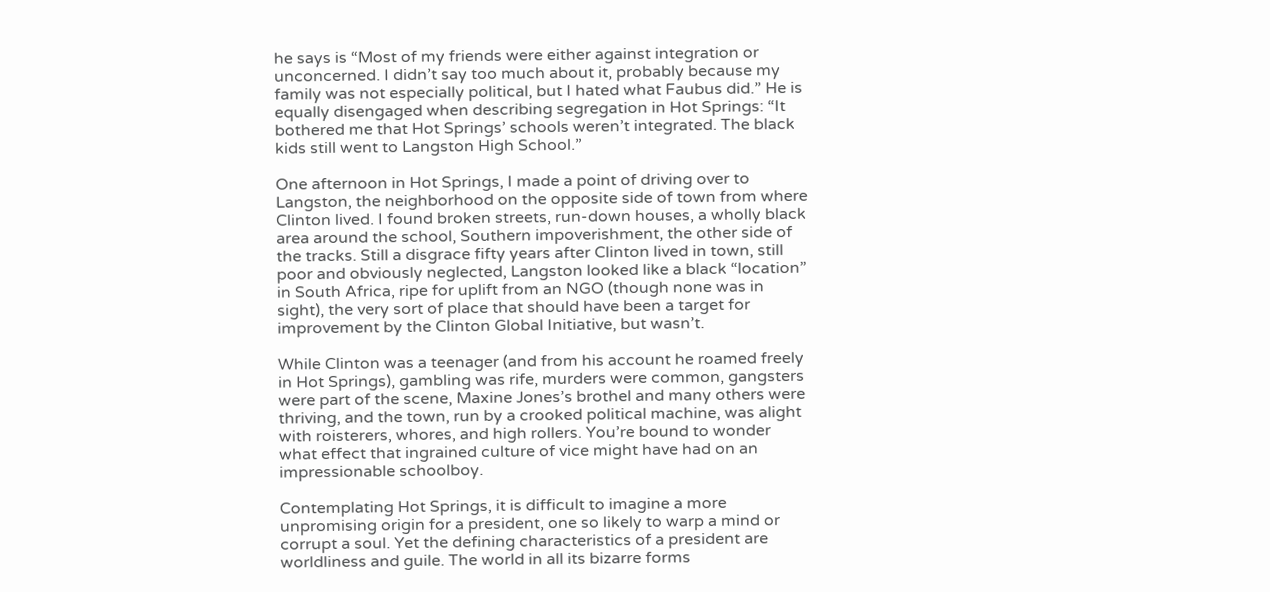he says is “Most of my friends were either against integration or unconcerned. I didn’t say too much about it, probably because my family was not especially political, but I hated what Faubus did.” He is equally disengaged when describing segregation in Hot Springs: “It bothered me that Hot Springs’ schools weren’t integrated. The black kids still went to Langston High School.”

One afternoon in Hot Springs, I made a point of driving over to Langston, the neighborhood on the opposite side of town from where Clinton lived. I found broken streets, run-down houses, a wholly black area around the school, Southern impoverishment, the other side of the tracks. Still a disgrace fifty years after Clinton lived in town, still poor and obviously neglected, Langston looked like a black “location” in South Africa, ripe for uplift from an NGO (though none was in sight), the very sort of place that should have been a target for improvement by the Clinton Global Initiative, but wasn’t.

While Clinton was a teenager (and from his account he roamed freely in Hot Springs), gambling was rife, murders were common, gangsters were part of the scene, Maxine Jones’s brothel and many others were thriving, and the town, run by a crooked political machine, was alight with roisterers, whores, and high rollers. You’re bound to wonder what effect that ingrained culture of vice might have had on an impressionable schoolboy.

Contemplating Hot Springs, it is difficult to imagine a more unpromising origin for a president, one so likely to warp a mind or corrupt a soul. Yet the defining characteristics of a president are worldliness and guile. The world in all its bizarre forms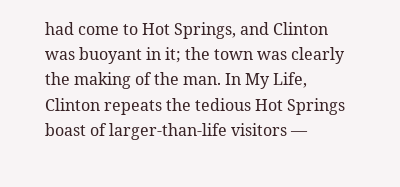had come to Hot Springs, and Clinton was buoyant in it; the town was clearly the making of the man. In My Life, Clinton repeats the tedious Hot Springs boast of larger-than-life visitors —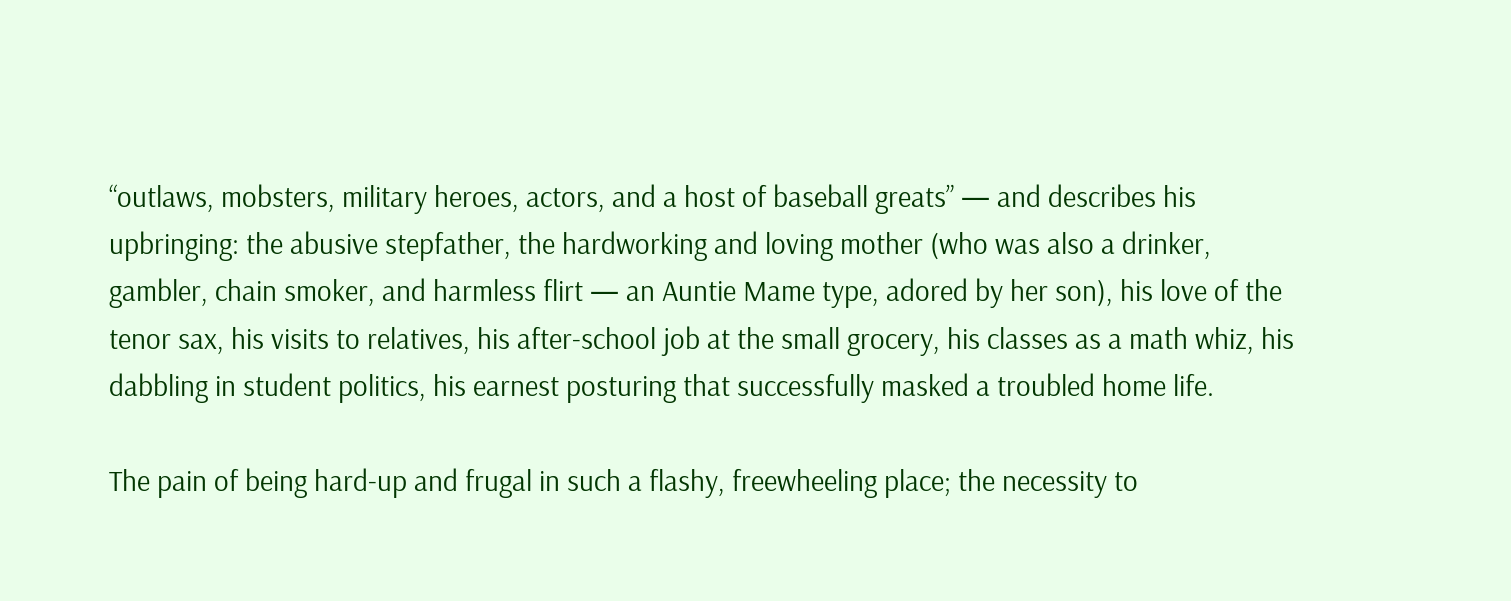“outlaws, mobsters, military heroes, actors, and a host of baseball greats” — and describes his upbringing: the abusive stepfather, the hardworking and loving mother (who was also a drinker, gambler, chain smoker, and harmless flirt — an Auntie Mame type, adored by her son), his love of the tenor sax, his visits to relatives, his after-school job at the small grocery, his classes as a math whiz, his dabbling in student politics, his earnest posturing that successfully masked a troubled home life.

The pain of being hard-up and frugal in such a flashy, freewheeling place; the necessity to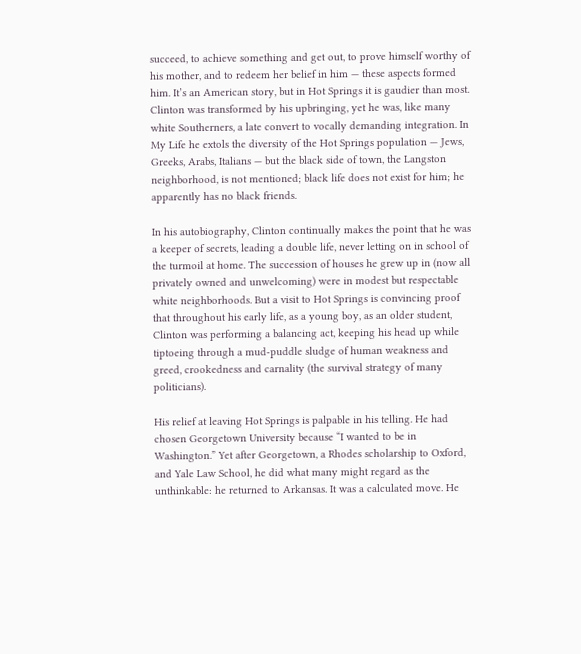succeed, to achieve something and get out, to prove himself worthy of his mother, and to redeem her belief in him — these aspects formed him. It’s an American story, but in Hot Springs it is gaudier than most. Clinton was transformed by his upbringing, yet he was, like many white Southerners, a late convert to vocally demanding integration. In My Life he extols the diversity of the Hot Springs population — Jews, Greeks, Arabs, Italians — but the black side of town, the Langston neighborhood, is not mentioned; black life does not exist for him; he apparently has no black friends.

In his autobiography, Clinton continually makes the point that he was a keeper of secrets, leading a double life, never letting on in school of the turmoil at home. The succession of houses he grew up in (now all privately owned and unwelcoming) were in modest but respectable white neighborhoods. But a visit to Hot Springs is convincing proof that throughout his early life, as a young boy, as an older student, Clinton was performing a balancing act, keeping his head up while tiptoeing through a mud-puddle sludge of human weakness and greed, crookedness and carnality (the survival strategy of many politicians).

His relief at leaving Hot Springs is palpable in his telling. He had chosen Georgetown University because “I wanted to be in Washington.” Yet after Georgetown, a Rhodes scholarship to Oxford, and Yale Law School, he did what many might regard as the unthinkable: he returned to Arkansas. It was a calculated move. He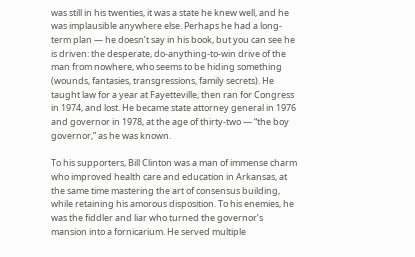was still in his twenties, it was a state he knew well, and he was implausible anywhere else. Perhaps he had a long-term plan — he doesn’t say in his book, but you can see he is driven: the desperate, do-anything-to-win drive of the man from nowhere, who seems to be hiding something (wounds, fantasies, transgressions, family secrets). He taught law for a year at Fayetteville, then ran for Congress in 1974, and lost. He became state attorney general in 1976 and governor in 1978, at the age of thirty-two — “the boy governor,” as he was known.

To his supporters, Bill Clinton was a man of immense charm who improved health care and education in Arkansas, at the same time mastering the art of consensus building, while retaining his amorous disposition. To his enemies, he was the fiddler and liar who turned the governor’s mansion into a fornicarium. He served multiple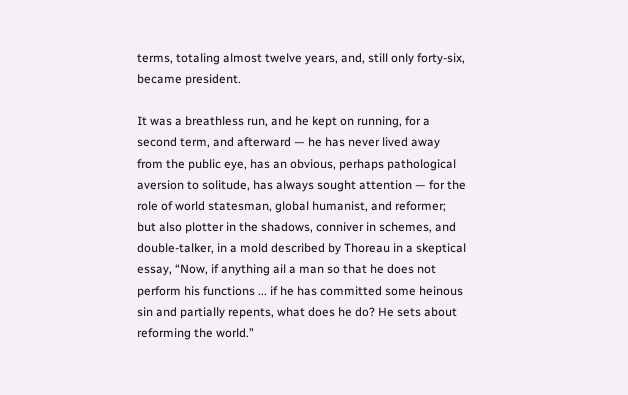terms, totaling almost twelve years, and, still only forty-six, became president.

It was a breathless run, and he kept on running, for a second term, and afterward — he has never lived away from the public eye, has an obvious, perhaps pathological aversion to solitude, has always sought attention — for the role of world statesman, global humanist, and reformer; but also plotter in the shadows, conniver in schemes, and double-talker, in a mold described by Thoreau in a skeptical essay, “Now, if anything ail a man so that he does not perform his functions ... if he has committed some heinous sin and partially repents, what does he do? He sets about reforming the world.”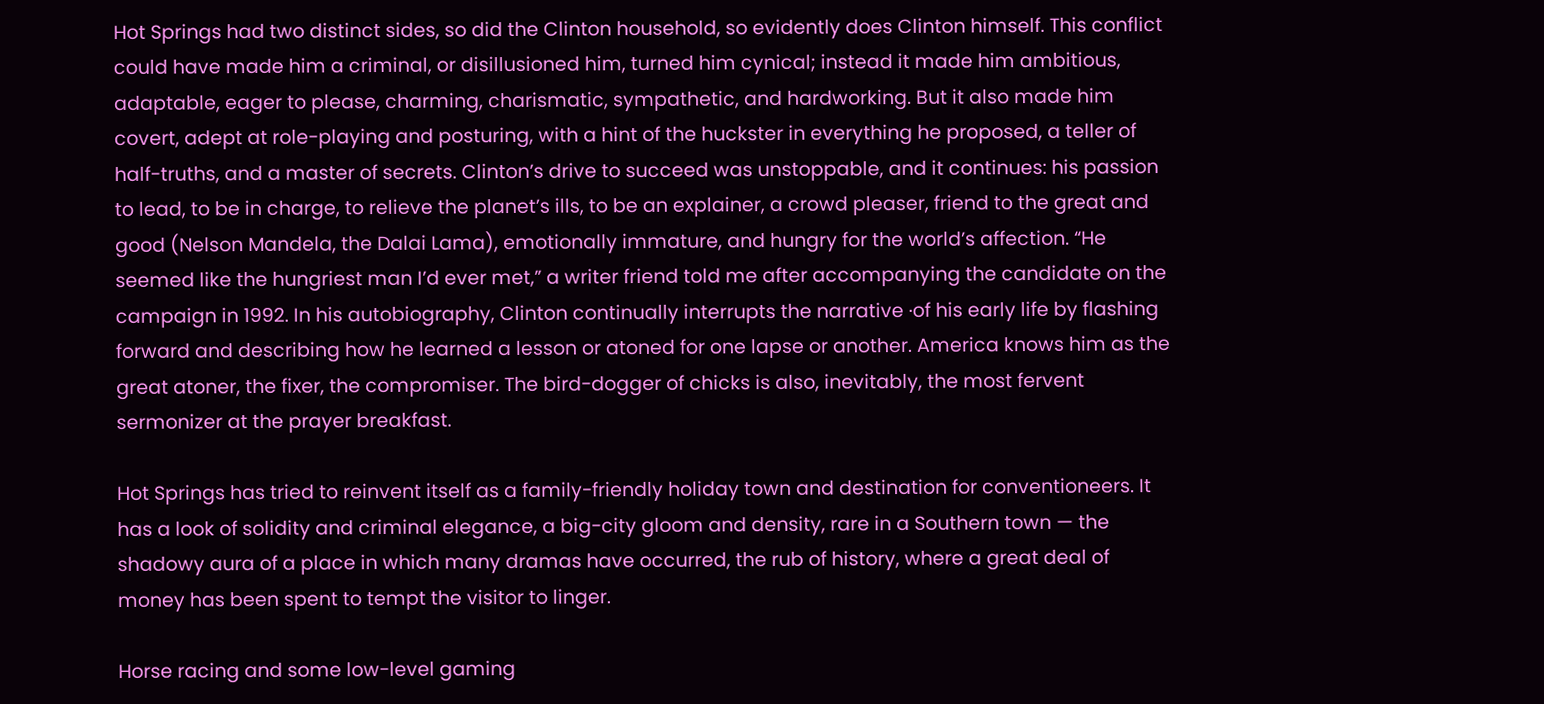Hot Springs had two distinct sides, so did the Clinton household, so evidently does Clinton himself. This conflict could have made him a criminal, or disillusioned him, turned him cynical; instead it made him ambitious, adaptable, eager to please, charming, charismatic, sympathetic, and hardworking. But it also made him covert, adept at role-playing and posturing, with a hint of the huckster in everything he proposed, a teller of half-truths, and a master of secrets. Clinton’s drive to succeed was unstoppable, and it continues: his passion to lead, to be in charge, to relieve the planet’s ills, to be an explainer, a crowd pleaser, friend to the great and good (Nelson Mandela, the Dalai Lama), emotionally immature, and hungry for the world’s affection. “He seemed like the hungriest man I’d ever met,” a writer friend told me after accompanying the candidate on the campaign in 1992. In his autobiography, Clinton continually interrupts the narrative ·of his early life by flashing forward and describing how he learned a lesson or atoned for one lapse or another. America knows him as the great atoner, the fixer, the compromiser. The bird-dogger of chicks is also, inevitably, the most fervent sermonizer at the prayer breakfast.

Hot Springs has tried to reinvent itself as a family-friendly holiday town and destination for conventioneers. It has a look of solidity and criminal elegance, a big-city gloom and density, rare in a Southern town — the shadowy aura of a place in which many dramas have occurred, the rub of history, where a great deal of money has been spent to tempt the visitor to linger.

Horse racing and some low-level gaming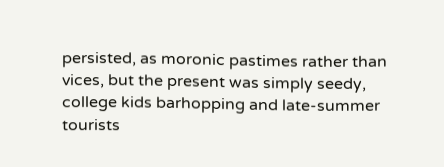persisted, as moronic pastimes rather than vices, but the present was simply seedy, college kids barhopping and late-summer tourists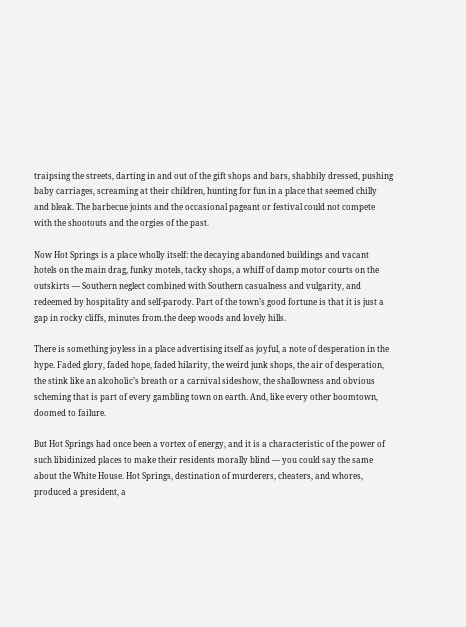traipsing the streets, darting in and out of the gift shops and bars, shabbily dressed, pushing baby carriages, screaming at their children, hunting for fun in a place that seemed chilly and bleak. The barbecue joints and the occasional pageant or festival could not compete with the shootouts and the orgies of the past.

Now Hot Springs is a place wholly itself: the decaying abandoned buildings and vacant hotels on the main drag, funky motels, tacky shops, a whiff of damp motor courts on the outskirts — Southern neglect combined with Southern casualness and vulgarity, and redeemed by hospitality and self-parody. Part of the town’s good fortune is that it is just a gap in rocky cliffs, minutes from.the deep woods and lovely hills.

There is something joyless in a place advertising itself as joyful, a note of desperation in the hype. Faded glory, faded hope, faded hilarity, the weird junk shops, the air of desperation, the stink like an alcoholic’s breath or a carnival sideshow, the shallowness and obvious scheming that is part of every gambling town on earth. And, like every other boomtown, doomed to failure.

But Hot Springs had once been a vortex of energy, and it is a characteristic of the power of such libidinized places to make their residents morally blind — you could say the same about the White House. Hot Springs, destination of murderers, cheaters, and whores, produced a president, a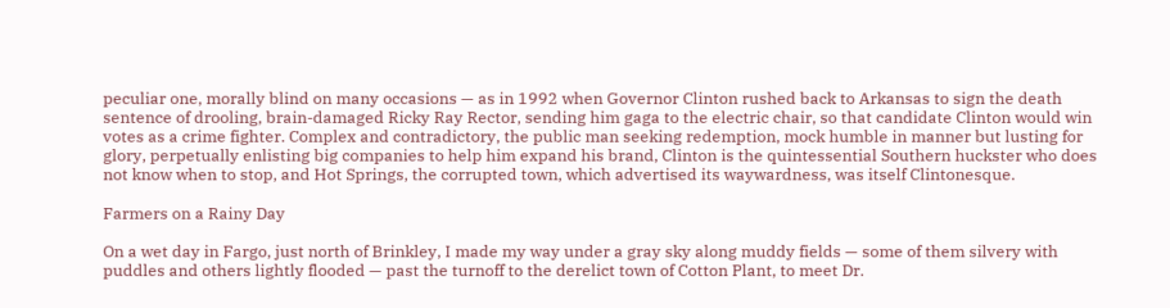peculiar one, morally blind on many occasions — as in 1992 when Governor Clinton rushed back to Arkansas to sign the death sentence of drooling, brain-damaged Ricky Ray Rector, sending him gaga to the electric chair, so that candidate Clinton would win votes as a crime fighter. Complex and contradictory, the public man seeking redemption, mock humble in manner but lusting for glory, perpetually enlisting big companies to help him expand his brand, Clinton is the quintessential Southern huckster who does not know when to stop, and Hot Springs, the corrupted town, which advertised its waywardness, was itself Clintonesque.

Farmers on a Rainy Day

On a wet day in Fargo, just north of Brinkley, I made my way under a gray sky along muddy fields — some of them silvery with puddles and others lightly flooded — past the turnoff to the derelict town of Cotton Plant, to meet Dr.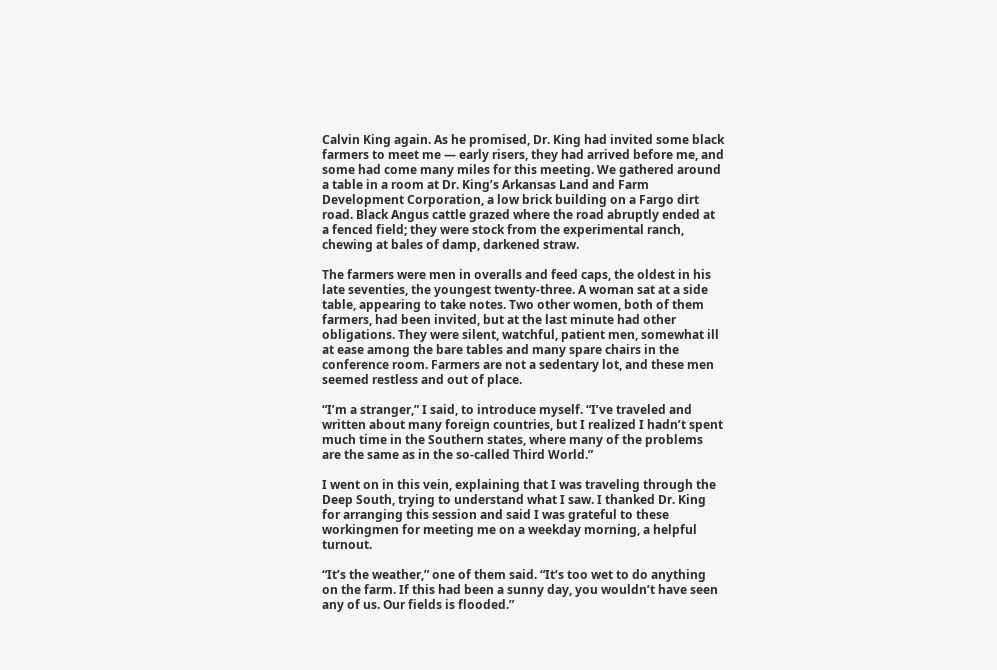Calvin King again. As he promised, Dr. King had invited some black farmers to meet me — early risers, they had arrived before me, and some had come many miles for this meeting. We gathered around a table in a room at Dr. King’s Arkansas Land and Farm Development Corporation, a low brick building on a Fargo dirt road. Black Angus cattle grazed where the road abruptly ended at a fenced field; they were stock from the experimental ranch, chewing at bales of damp, darkened straw.

The farmers were men in overalls and feed caps, the oldest in his late seventies, the youngest twenty-three. A woman sat at a side table, appearing to take notes. Two other women, both of them farmers, had been invited, but at the last minute had other obligations. They were silent, watchful, patient men, somewhat ill at ease among the bare tables and many spare chairs in the conference room. Farmers are not a sedentary lot, and these men seemed restless and out of place.

“I’m a stranger,” I said, to introduce myself. “I’ve traveled and written about many foreign countries, but I realized I hadn’t spent much time in the Southern states, where many of the problems are the same as in the so-called Third World.”

I went on in this vein, explaining that I was traveling through the Deep South, trying to understand what I saw. I thanked Dr. King for arranging this session and said I was grateful to these workingmen for meeting me on a weekday morning, a helpful turnout.

“It’s the weather,” one of them said. “It’s too wet to do anything on the farm. If this had been a sunny day, you wouldn’t have seen any of us. Our fields is flooded.”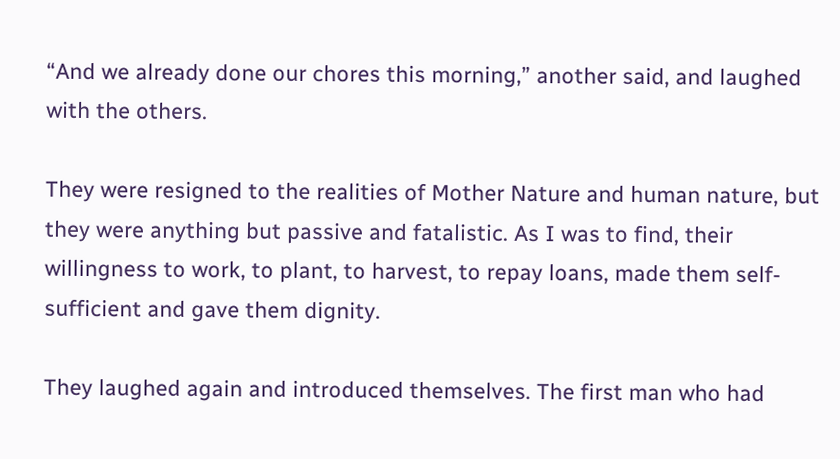“And we already done our chores this morning,” another said, and laughed with the others.

They were resigned to the realities of Mother Nature and human nature, but they were anything but passive and fatalistic. As I was to find, their willingness to work, to plant, to harvest, to repay loans, made them self-sufficient and gave them dignity.

They laughed again and introduced themselves. The first man who had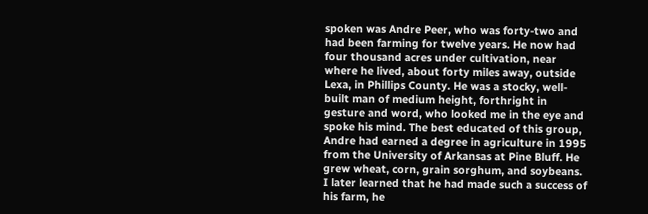spoken was Andre Peer, who was forty-two and had been farming for twelve years. He now had four thousand acres under cultivation, near where he lived, about forty miles away, outside Lexa, in Phillips County. He was a stocky, well-built man of medium height, forthright in gesture and word, who looked me in the eye and spoke his mind. The best educated of this group, Andre had earned a degree in agriculture in 1995 from the University of Arkansas at Pine Bluff. He grew wheat, corn, grain sorghum, and soybeans. I later learned that he had made such a success of his farm, he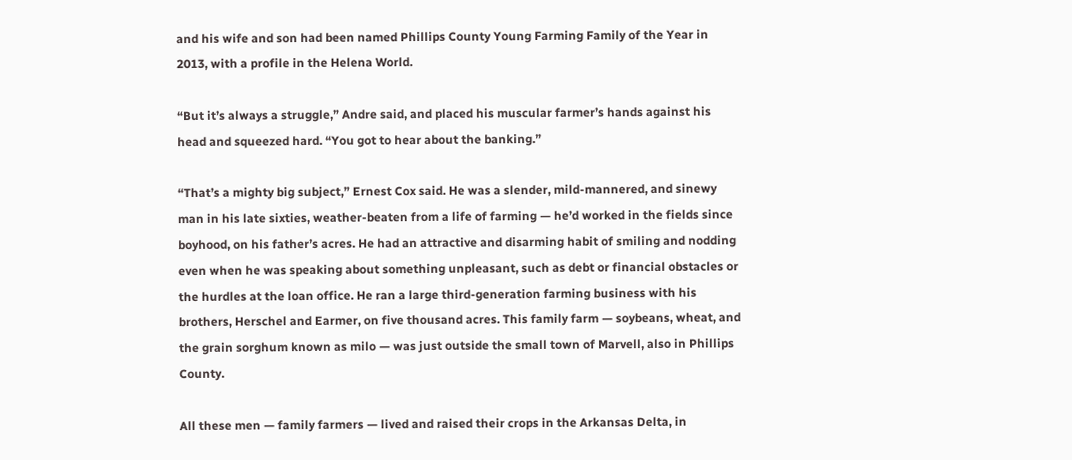and his wife and son had been named Phillips County Young Farming Family of the Year in 2013, with a profile in the Helena World.

“But it’s always a struggle,” Andre said, and placed his muscular farmer’s hands against his head and squeezed hard. “You got to hear about the banking.”

“That’s a mighty big subject,” Ernest Cox said. He was a slender, mild-mannered, and sinewy man in his late sixties, weather-beaten from a life of farming — he’d worked in the fields since boyhood, on his father’s acres. He had an attractive and disarming habit of smiling and nodding even when he was speaking about something unpleasant, such as debt or financial obstacles or the hurdles at the loan office. He ran a large third-generation farming business with his brothers, Herschel and Earmer, on five thousand acres. This family farm — soybeans, wheat, and the grain sorghum known as milo — was just outside the small town of Marvell, also in Phillips County.

All these men — family farmers — lived and raised their crops in the Arkansas Delta, in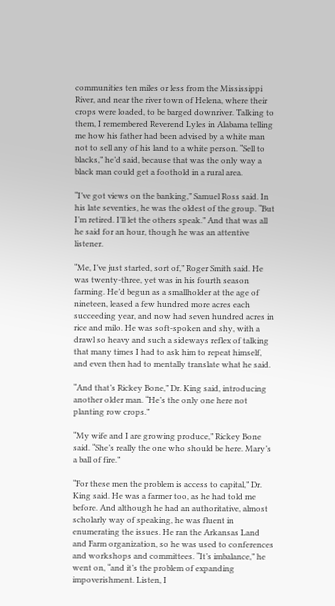communities ten miles or less from the Mississippi River, and near the river town of Helena, where their crops were loaded, to be barged downriver. Talking to them, I remembered Reverend Lyles in Alabama telling me how his father had been advised by a white man not to sell any of his land to a white person. “Sell to blacks,” he’d said, because that was the only way a black man could get a foothold in a rural area.

“I’ve got views on the banking,” Samuel Ross said. In his late seventies, he was the oldest of the group. “But I’m retired. I’ll let the others speak.” And that was all he said for an hour, though he was an attentive listener.

“Me, I’ve just started, sort of,” Roger Smith said. He was twenty-three, yet was in his fourth season farming. He’d begun as a smallholder at the age of nineteen, leased a few hundred more acres each succeeding year, and now had seven hundred acres in rice and milo. He was soft-spoken and shy, with a drawl so heavy and such a sideways reflex of talking that many times I had to ask him to repeat himself, and even then had to mentally translate what he said.

“And that’s Rickey Bone,” Dr. King said, introducing another older man. “He’s the only one here not planting row crops.”

“My wife and I are growing produce,” Rickey Bone said. “She’s really the one who should be here. Mary’s a ball of fire.”

“For these men the problem is access to capital,” Dr. King said. He was a farmer too, as he had told me before. And although he had an authoritative, almost scholarly way of speaking, he was fluent in enumerating the issues. He ran the Arkansas Land and Farm organization, so he was used to conferences and workshops and committees. “It’s imbalance,” he went on, “and it’s the problem of expanding impoverishment. Listen, I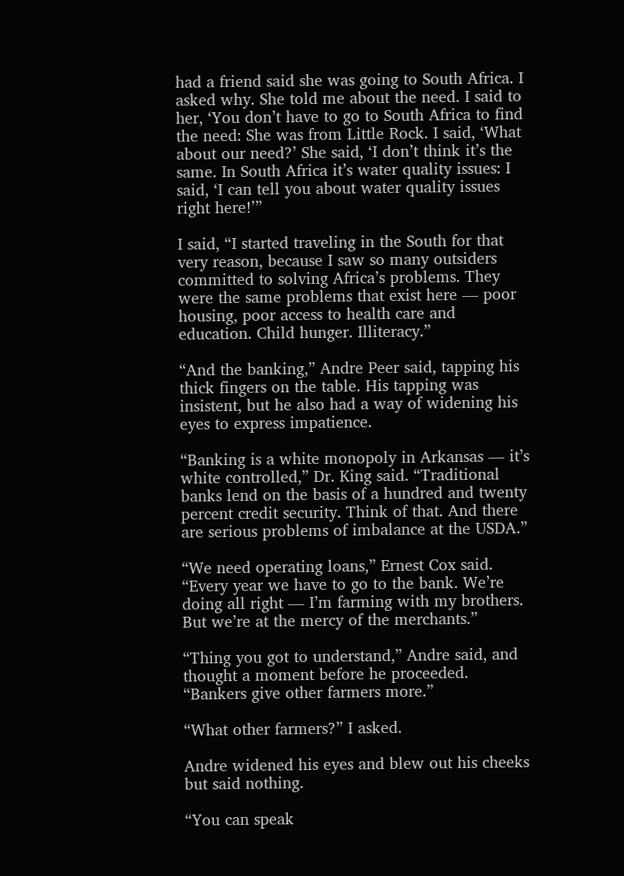had a friend said she was going to South Africa. I asked why. She told me about the need. I said to her, ‘You don’t have to go to South Africa to find the need: She was from Little Rock. I said, ‘What about our need?’ She said, ‘I don’t think it’s the same. In South Africa it’s water quality issues: I said, ‘I can tell you about water quality issues right here!’”

I said, “I started traveling in the South for that very reason, because I saw so many outsiders committed to solving Africa’s problems. They were the same problems that exist here — poor housing, poor access to health care and education. Child hunger. Illiteracy.”

“And the banking,” Andre Peer said, tapping his thick fingers on the table. His tapping was insistent, but he also had a way of widening his eyes to express impatience.

“Banking is a white monopoly in Arkansas — it’s white controlled,” Dr. King said. “Traditional banks lend on the basis of a hundred and twenty percent credit security. Think of that. And there are serious problems of imbalance at the USDA.”

“We need operating loans,” Ernest Cox said. “Every year we have to go to the bank. We’re doing all right — I’m farming with my brothers. But we’re at the mercy of the merchants.”

“Thing you got to understand,” Andre said, and thought a moment before he proceeded. “Bankers give other farmers more.”

“What other farmers?” I asked.

Andre widened his eyes and blew out his cheeks but said nothing.

“You can speak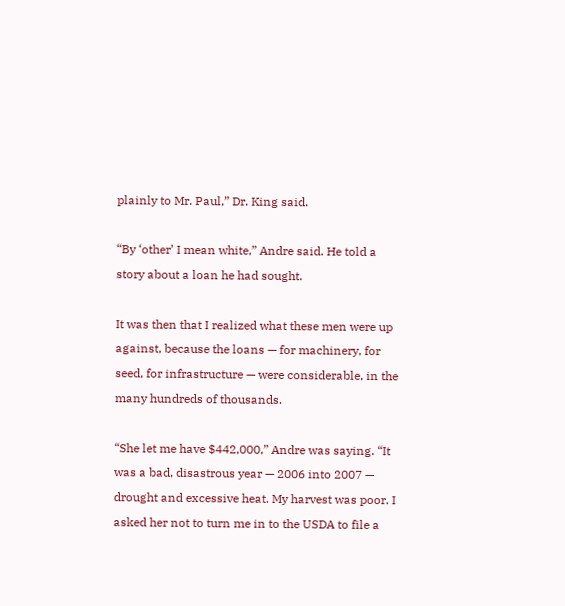plainly to Mr. Paul,” Dr. King said.

“By ‘other’ I mean white,” Andre said. He told a story about a loan he had sought.

It was then that I realized what these men were up against, because the loans — for machinery, for seed, for infrastructure — were considerable, in the many hundreds of thousands.

“She let me have $442,000,” Andre was saying. “It was a bad, disastrous year — 2006 into 2007 — drought and excessive heat. My harvest was poor. I asked her not to turn me in to the USDA to file a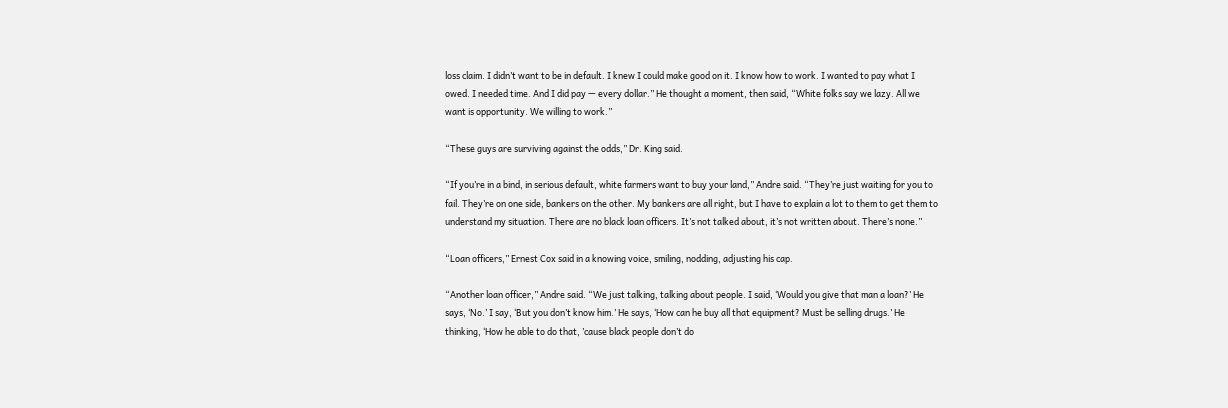loss claim. I didn’t want to be in default. I knew I could make good on it. I know how to work. I wanted to pay what I owed. I needed time. And I did pay — every dollar.” He thought a moment, then said, “White folks say we lazy. All we want is opportunity. We willing to work.”

“These guys are surviving against the odds,” Dr. King said.

“If you’re in a bind, in serious default, white farmers want to buy your land,” Andre said. “They’re just waiting for you to fail. They’re on one side, bankers on the other. My bankers are all right, but I have to explain a lot to them to get them to understand my situation. There are no black loan officers. It’s not talked about, it’s not written about. There’s none.”

“Loan officers,” Ernest Cox said in a knowing voice, smiling, nodding, adjusting his cap.

“Another loan officer,” Andre said. “We just talking, talking about people. I said, ‘Would you give that man a loan?’ He says, ‘No.’ I say, ‘But you don’t know him.’ He says, ‘How can he buy all that equipment? Must be selling drugs.’ He thinking, ‘How he able to do that, ’cause black people don’t do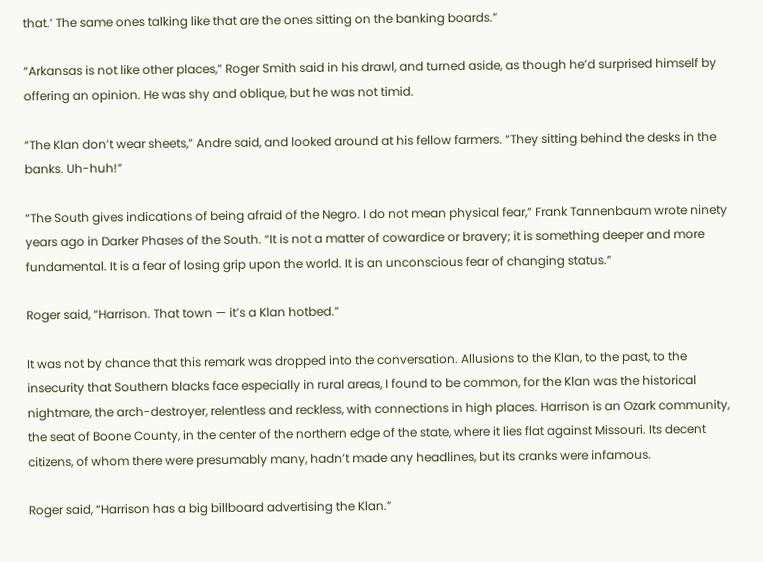that.’ The same ones talking like that are the ones sitting on the banking boards.”

“Arkansas is not like other places,” Roger Smith said in his drawl, and turned aside, as though he’d surprised himself by offering an opinion. He was shy and oblique, but he was not timid.

“The Klan don’t wear sheets,” Andre said, and looked around at his fellow farmers. “They sitting behind the desks in the banks. Uh-huh!”

“The South gives indications of being afraid of the Negro. I do not mean physical fear,” Frank Tannenbaum wrote ninety years ago in Darker Phases of the South. “It is not a matter of cowardice or bravery; it is something deeper and more fundamental. It is a fear of losing grip upon the world. It is an unconscious fear of changing status.”

Roger said, “Harrison. That town — it’s a Klan hotbed.”

It was not by chance that this remark was dropped into the conversation. Allusions to the Klan, to the past, to the insecurity that Southern blacks face especially in rural areas, I found to be common, for the Klan was the historical nightmare, the arch-destroyer, relentless and reckless, with connections in high places. Harrison is an Ozark community, the seat of Boone County, in the center of the northern edge of the state, where it lies flat against Missouri. Its decent citizens, of whom there were presumably many, hadn’t made any headlines, but its cranks were infamous.

Roger said, “Harrison has a big billboard advertising the Klan.”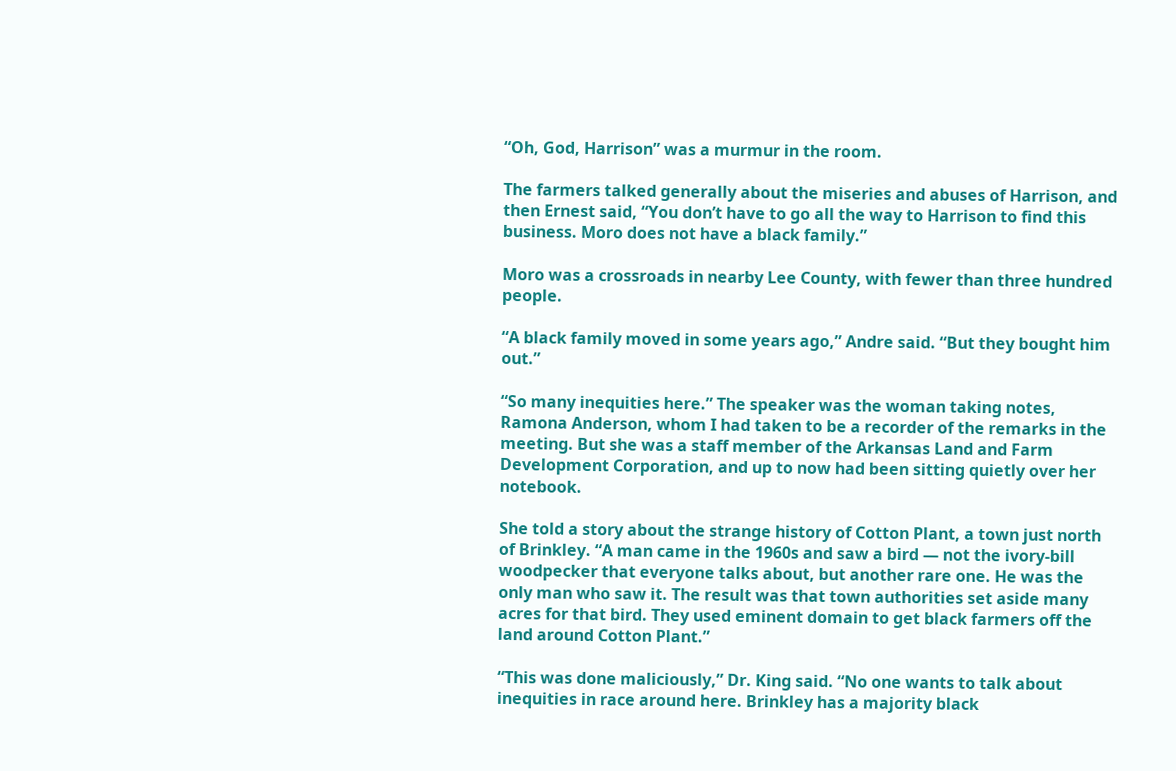“Oh, God, Harrison” was a murmur in the room.

The farmers talked generally about the miseries and abuses of Harrison, and then Ernest said, “You don’t have to go all the way to Harrison to find this business. Moro does not have a black family.”

Moro was a crossroads in nearby Lee County, with fewer than three hundred people.

“A black family moved in some years ago,” Andre said. “But they bought him out.”

“So many inequities here.” The speaker was the woman taking notes, Ramona Anderson, whom I had taken to be a recorder of the remarks in the meeting. But she was a staff member of the Arkansas Land and Farm Development Corporation, and up to now had been sitting quietly over her notebook.

She told a story about the strange history of Cotton Plant, a town just north of Brinkley. “A man came in the 1960s and saw a bird — not the ivory-bill woodpecker that everyone talks about, but another rare one. He was the only man who saw it. The result was that town authorities set aside many acres for that bird. They used eminent domain to get black farmers off the land around Cotton Plant.”

“This was done maliciously,” Dr. King said. “No one wants to talk about inequities in race around here. Brinkley has a majority black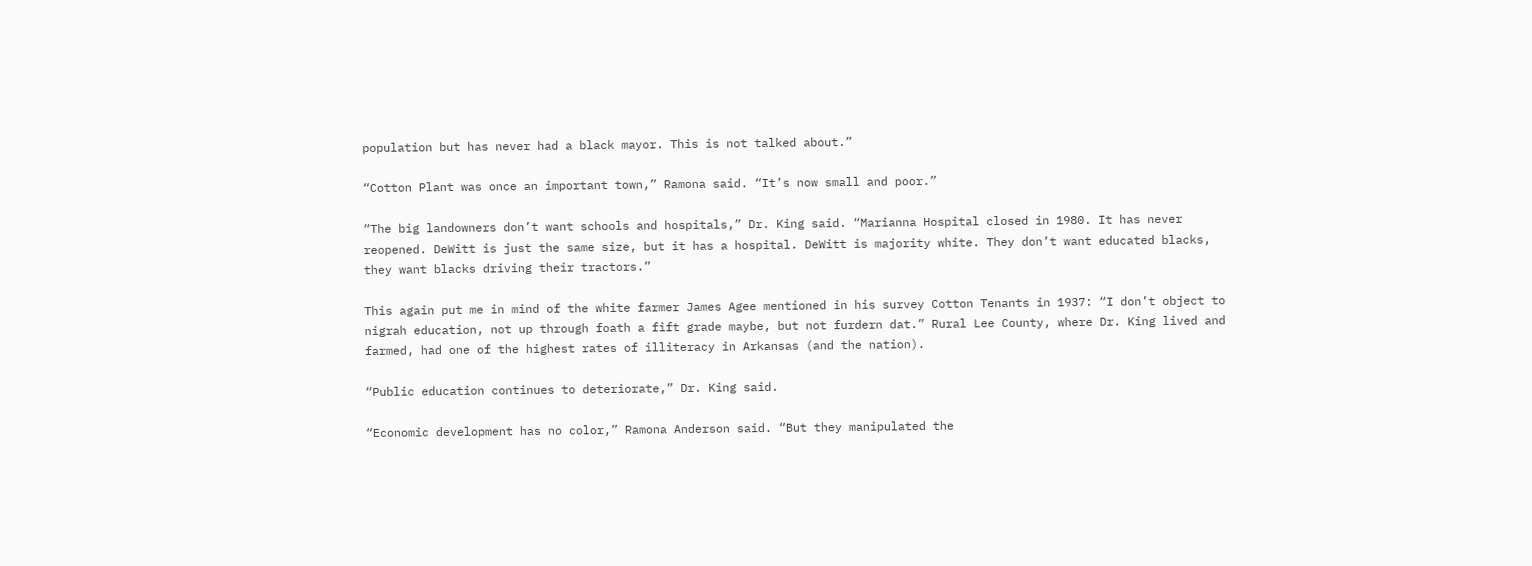population but has never had a black mayor. This is not talked about.”

“Cotton Plant was once an important town,” Ramona said. “It’s now small and poor.”

“The big landowners don’t want schools and hospitals,” Dr. King said. “Marianna Hospital closed in 1980. It has never reopened. DeWitt is just the same size, but it has a hospital. DeWitt is majority white. They don’t want educated blacks, they want blacks driving their tractors.”

This again put me in mind of the white farmer James Agee mentioned in his survey Cotton Tenants in 1937: “I don’t object to nigrah education, not up through foath a fift grade maybe, but not furdern dat.” Rural Lee County, where Dr. King lived and farmed, had one of the highest rates of illiteracy in Arkansas (and the nation).

“Public education continues to deteriorate,” Dr. King said.

“Economic development has no color,” Ramona Anderson said. “But they manipulated the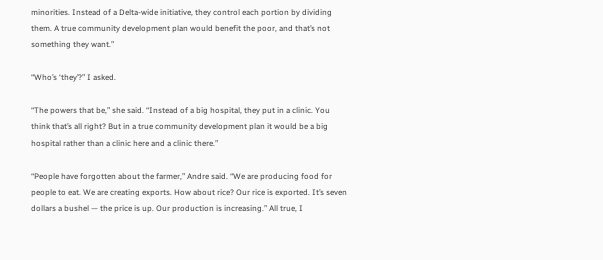minorities. Instead of a Delta-wide initiative, they control each portion by dividing them. A true community development plan would benefit the poor, and that’s not something they want.”

“Who’s ‘they’?” I asked.

“The powers that be,” she said. “Instead of a big hospital, they put in a clinic. You think that’s all right? But in a true community development plan it would be a big hospital rather than a clinic here and a clinic there.”

“People have forgotten about the farmer,” Andre said. “We are producing food for people to eat. We are creating exports. How about rice? Our rice is exported. It’s seven dollars a bushel — the price is up. Our production is increasing.” All true, I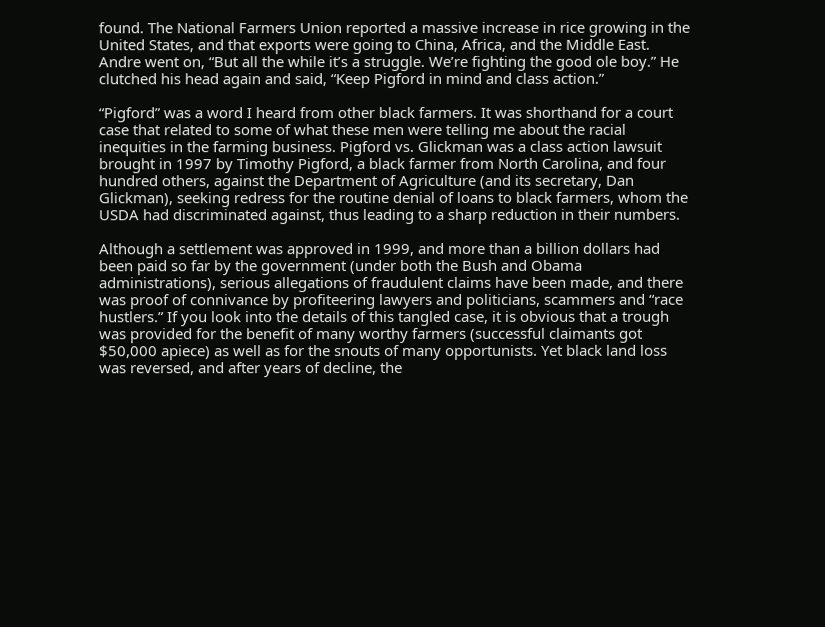found. The National Farmers Union reported a massive increase in rice growing in the United States, and that exports were going to China, Africa, and the Middle East. Andre went on, “But all the while it’s a struggle. We’re fighting the good ole boy.” He clutched his head again and said, “Keep Pigford in mind and class action.”

“Pigford” was a word I heard from other black farmers. It was shorthand for a court case that related to some of what these men were telling me about the racial inequities in the farming business. Pigford vs. Glickman was a class action lawsuit brought in 1997 by Timothy Pigford, a black farmer from North Carolina, and four hundred others, against the Department of Agriculture (and its secretary, Dan Glickman), seeking redress for the routine denial of loans to black farmers, whom the USDA had discriminated against, thus leading to a sharp reduction in their numbers.

Although a settlement was approved in 1999, and more than a billion dollars had been paid so far by the government (under both the Bush and Obama administrations), serious allegations of fraudulent claims have been made, and there was proof of connivance by profiteering lawyers and politicians, scammers and “race hustlers.” If you look into the details of this tangled case, it is obvious that a trough was provided for the benefit of many worthy farmers (successful claimants got $50,000 apiece) as well as for the snouts of many opportunists. Yet black land loss was reversed, and after years of decline, the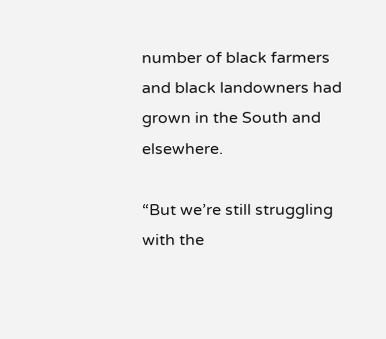number of black farmers and black landowners had grown in the South and elsewhere.

“But we’re still struggling with the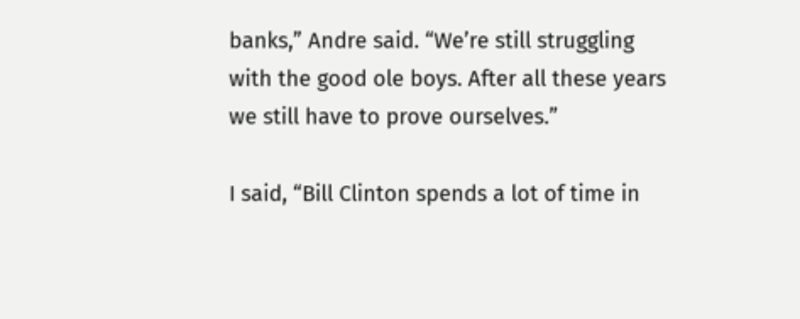banks,” Andre said. “We’re still struggling with the good ole boys. After all these years we still have to prove ourselves.”

I said, “Bill Clinton spends a lot of time in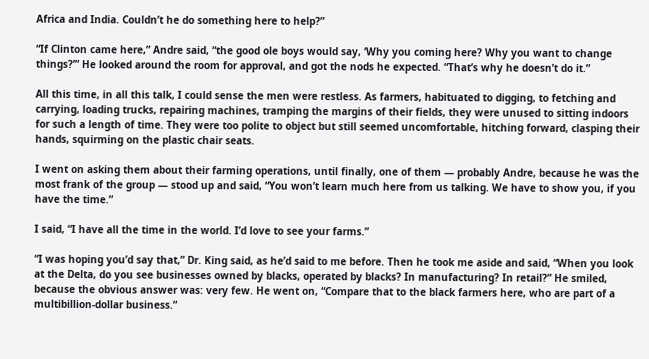Africa and India. Couldn’t he do something here to help?”

“If Clinton came here,” Andre said, “the good ole boys would say, ‘Why you coming here? Why you want to change things?’” He looked around the room for approval, and got the nods he expected. “That’s why he doesn’t do it.”

All this time, in all this talk, I could sense the men were restless. As farmers, habituated to digging, to fetching and carrying, loading trucks, repairing machines, tramping the margins of their fields, they were unused to sitting indoors for such a length of time. They were too polite to object but still seemed uncomfortable, hitching forward, clasping their hands, squirming on the plastic chair seats.

I went on asking them about their farming operations, until finally, one of them — probably Andre, because he was the most frank of the group — stood up and said, “You won’t learn much here from us talking. We have to show you, if you have the time.”

I said, “I have all the time in the world. I’d love to see your farms.”

“I was hoping you’d say that,” Dr. King said, as he’d said to me before. Then he took me aside and said, “When you look at the Delta, do you see businesses owned by blacks, operated by blacks? In manufacturing? In retail?” He smiled, because the obvious answer was: very few. He went on, “Compare that to the black farmers here, who are part of a multibillion-dollar business.”